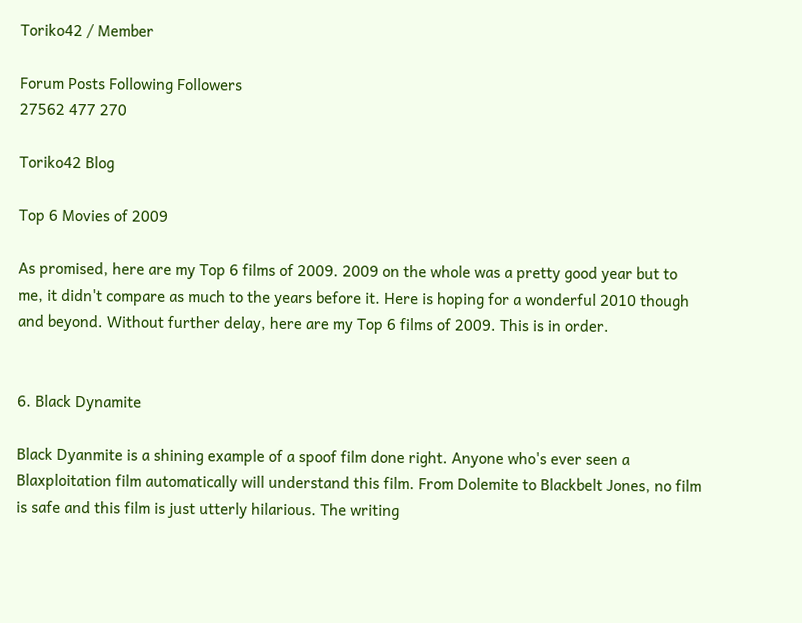Toriko42 / Member

Forum Posts Following Followers
27562 477 270

Toriko42 Blog

Top 6 Movies of 2009

As promised, here are my Top 6 films of 2009. 2009 on the whole was a pretty good year but to me, it didn't compare as much to the years before it. Here is hoping for a wonderful 2010 though and beyond. Without further delay, here are my Top 6 films of 2009. This is in order.


6. Black Dynamite

Black Dyanmite is a shining example of a spoof film done right. Anyone who's ever seen a Blaxploitation film automatically will understand this film. From Dolemite to Blackbelt Jones, no film is safe and this film is just utterly hilarious. The writing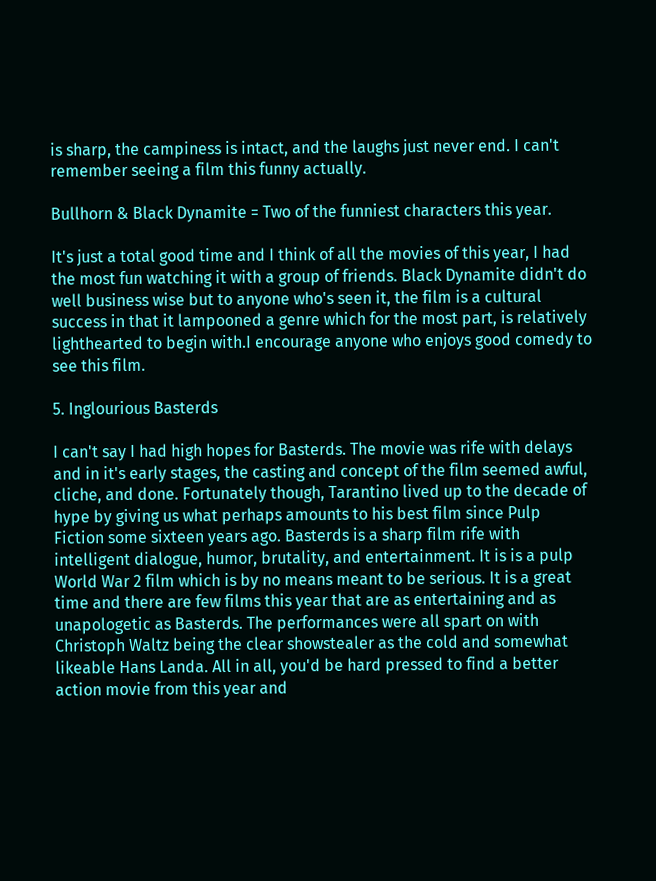is sharp, the campiness is intact, and the laughs just never end. I can't remember seeing a film this funny actually.

Bullhorn & Black Dynamite = Two of the funniest characters this year.

It's just a total good time and I think of all the movies of this year, I had the most fun watching it with a group of friends. Black Dynamite didn't do well business wise but to anyone who's seen it, the film is a cultural success in that it lampooned a genre which for the most part, is relatively lighthearted to begin with.I encourage anyone who enjoys good comedy to see this film.

5. Inglourious Basterds

I can't say I had high hopes for Basterds. The movie was rife with delays and in it's early stages, the casting and concept of the film seemed awful, cliche, and done. Fortunately though, Tarantino lived up to the decade of hype by giving us what perhaps amounts to his best film since Pulp Fiction some sixteen years ago. Basterds is a sharp film rife with intelligent dialogue, humor, brutality, and entertainment. It is is a pulp World War 2 film which is by no means meant to be serious. It is a great time and there are few films this year that are as entertaining and as unapologetic as Basterds. The performances were all spart on with Christoph Waltz being the clear showstealer as the cold and somewhat likeable Hans Landa. All in all, you'd be hard pressed to find a better action movie from this year and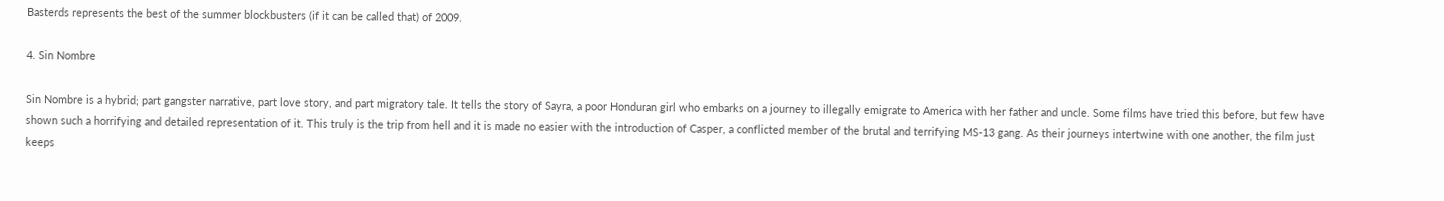Basterds represents the best of the summer blockbusters (if it can be called that) of 2009.

4. Sin Nombre

Sin Nombre is a hybrid; part gangster narrative, part love story, and part migratory tale. It tells the story of Sayra, a poor Honduran girl who embarks on a journey to illegally emigrate to America with her father and uncle. Some films have tried this before, but few have shown such a horrifying and detailed representation of it. This truly is the trip from hell and it is made no easier with the introduction of Casper, a conflicted member of the brutal and terrifying MS-13 gang. As their journeys intertwine with one another, the film just keeps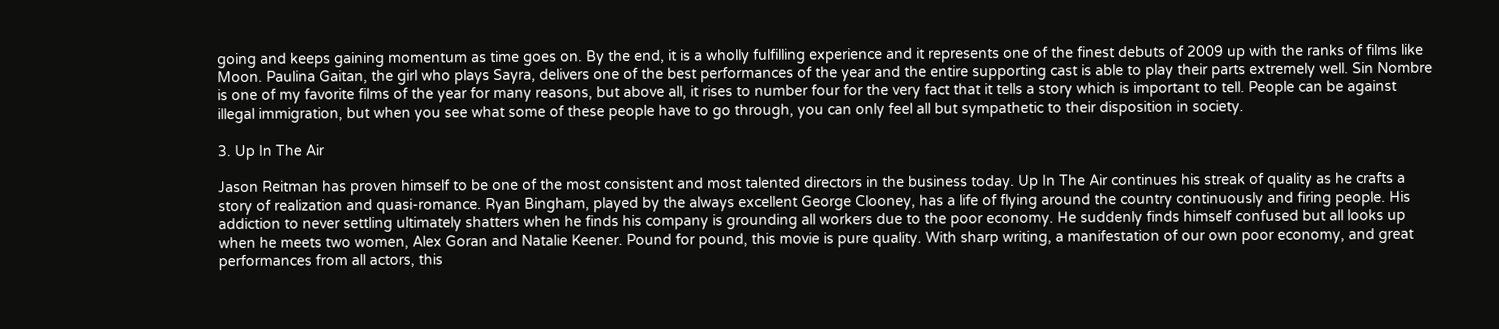going and keeps gaining momentum as time goes on. By the end, it is a wholly fulfilling experience and it represents one of the finest debuts of 2009 up with the ranks of films like Moon. Paulina Gaitan, the girl who plays Sayra, delivers one of the best performances of the year and the entire supporting cast is able to play their parts extremely well. Sin Nombre is one of my favorite films of the year for many reasons, but above all, it rises to number four for the very fact that it tells a story which is important to tell. People can be against illegal immigration, but when you see what some of these people have to go through, you can only feel all but sympathetic to their disposition in society.

3. Up In The Air

Jason Reitman has proven himself to be one of the most consistent and most talented directors in the business today. Up In The Air continues his streak of quality as he crafts a story of realization and quasi-romance. Ryan Bingham, played by the always excellent George Clooney, has a life of flying around the country continuously and firing people. His addiction to never settling ultimately shatters when he finds his company is grounding all workers due to the poor economy. He suddenly finds himself confused but all looks up when he meets two women, Alex Goran and Natalie Keener. Pound for pound, this movie is pure quality. With sharp writing, a manifestation of our own poor economy, and great performances from all actors, this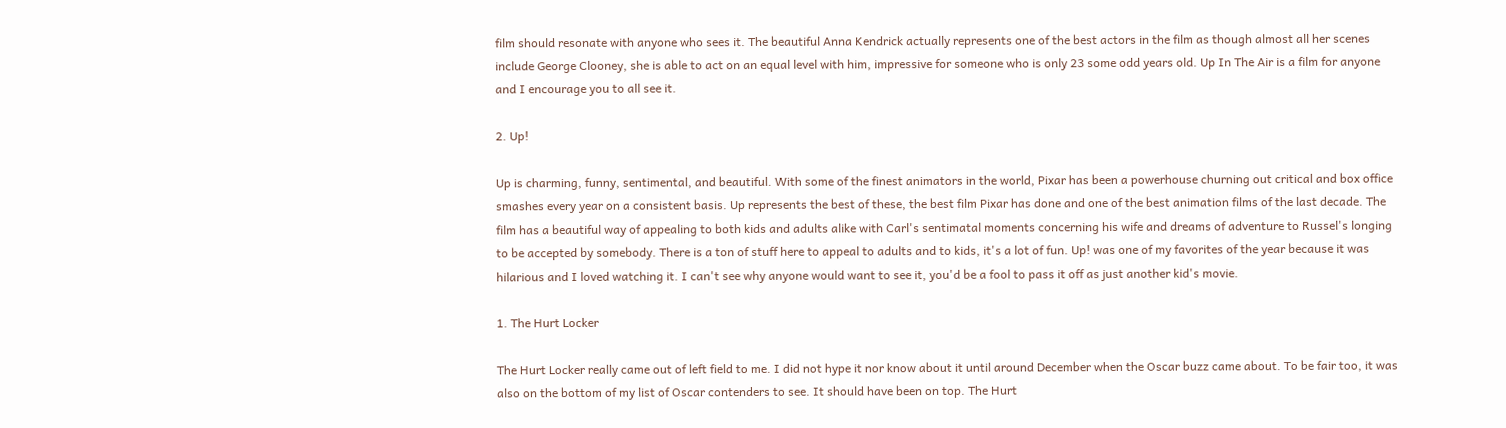film should resonate with anyone who sees it. The beautiful Anna Kendrick actually represents one of the best actors in the film as though almost all her scenes include George Clooney, she is able to act on an equal level with him, impressive for someone who is only 23 some odd years old. Up In The Air is a film for anyone and I encourage you to all see it.

2. Up!

Up is charming, funny, sentimental, and beautiful. With some of the finest animators in the world, Pixar has been a powerhouse churning out critical and box office smashes every year on a consistent basis. Up represents the best of these, the best film Pixar has done and one of the best animation films of the last decade. The film has a beautiful way of appealing to both kids and adults alike with Carl's sentimatal moments concerning his wife and dreams of adventure to Russel's longing to be accepted by somebody. There is a ton of stuff here to appeal to adults and to kids, it's a lot of fun. Up! was one of my favorites of the year because it was hilarious and I loved watching it. I can't see why anyone would want to see it, you'd be a fool to pass it off as just another kid's movie.

1. The Hurt Locker

The Hurt Locker really came out of left field to me. I did not hype it nor know about it until around December when the Oscar buzz came about. To be fair too, it was also on the bottom of my list of Oscar contenders to see. It should have been on top. The Hurt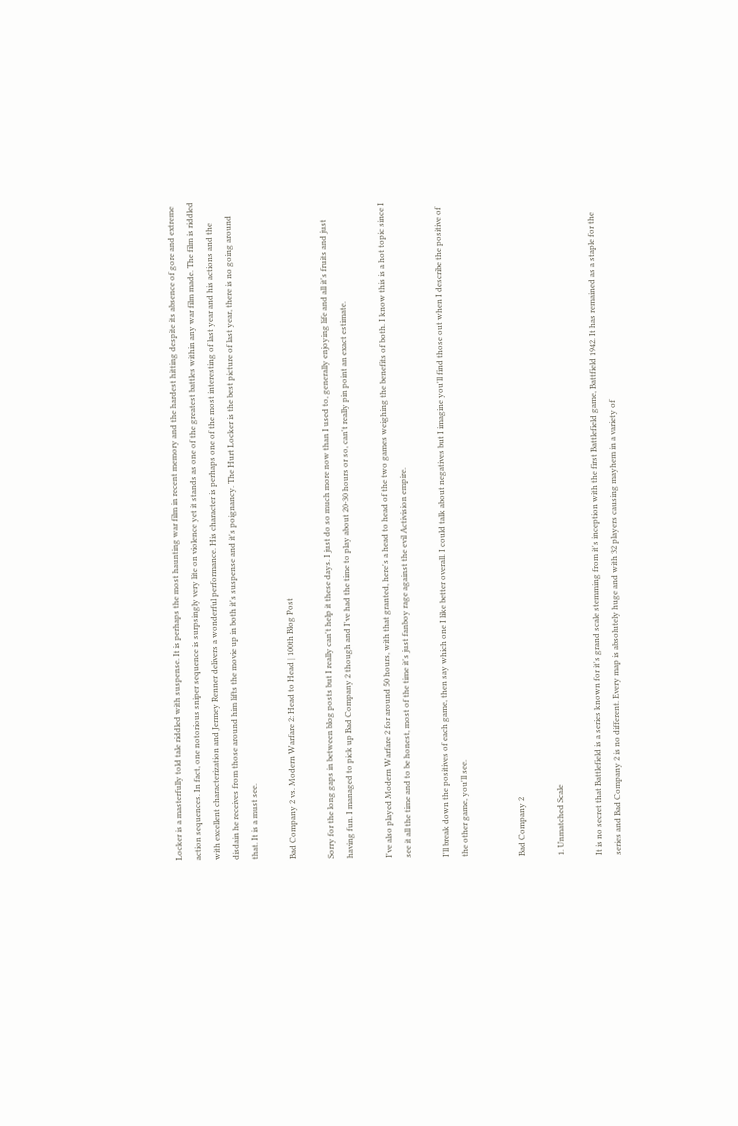Locker is a masterfully told tale riddled with suspense. It is perhaps the most haunting war film in recent memory and the hardest hitting despite its absence of gore and extreme action sequences. In fact, one notorious sniper sequence is surpsingly very lite on violence yet it stands as one of the greatest battles within any war film made. The film is riddled with excellent characterization and Jermey Renner delivers a wonderful performance. His character is perhaps one of the most interesting of last year and his actions and the disdain he receives from those around him lifts the movie up in both it's suspense and it's poignancy. The Hurt Locker is the best picture of last year, there is no going around that. It is a must see.

Bad Company 2 vs. Modern Warfare 2: Head to Head | 100th Blog Post

Sorry for the long gaps in between blog posts but I really can't help it these days. I just do so much more now than I used to, generally enjoying life and all it's fruits and just having fun. I managed to pick up Bad Company 2 though and I've had the time to play about 20-30 hours or so, can't really pin point an exact estimate.

I've also played Modern Warfare 2 for around 50 hours, with that granted, here's a head to head of the two games weighing the benefits of both. I know this is a hot topic since I see it all the time and to be honest, most of the time it's just fanboy rage against the evil Activision empire.

I'll break down the positives of each game, then say which one I like better overall. I could talk about negatives but I imagine you'll find those out when I describe the positive of the other game, you'll see.


Bad Company 2

1. Unmatched Scale

It is no secret that Battlefield is a series known for it's grand scale stemming from it's inception with the first Battlefield game, Battfield 1942. It has remained as a staple for the series and Bad Company 2 is no different. Every map is absolutely huge and with 32 players causing mayhem in a variety of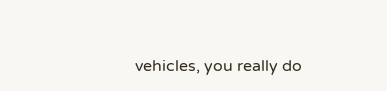vehicles, you really do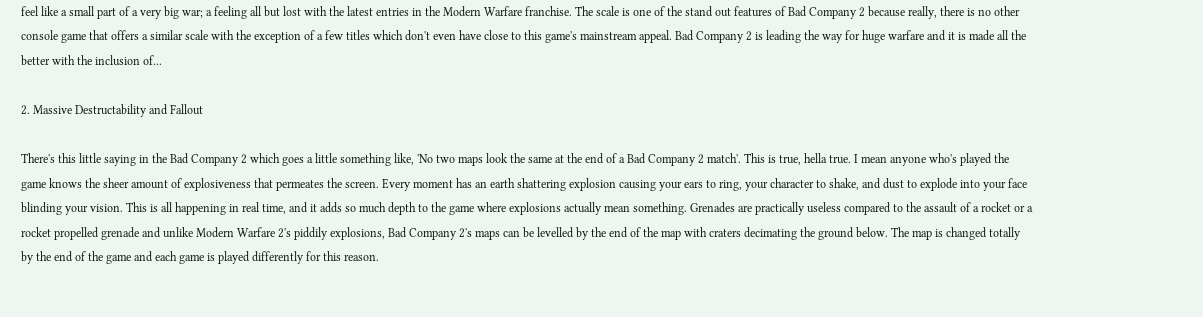feel like a small part of a very big war; a feeling all but lost with the latest entries in the Modern Warfare franchise. The scale is one of the stand out features of Bad Company 2 because really, there is no other console game that offers a similar scale with the exception of a few titles which don't even have close to this game's mainstream appeal. Bad Company 2 is leading the way for huge warfare and it is made all the better with the inclusion of...

2. Massive Destructability and Fallout

There's this little saying in the Bad Company 2 which goes a little something like, 'No two maps look the same at the end of a Bad Company 2 match'. This is true, hella true. I mean anyone who's played the game knows the sheer amount of explosiveness that permeates the screen. Every moment has an earth shattering explosion causing your ears to ring, your character to shake, and dust to explode into your face blinding your vision. This is all happening in real time, and it adds so much depth to the game where explosions actually mean something. Grenades are practically useless compared to the assault of a rocket or a rocket propelled grenade and unlike Modern Warfare 2's piddily explosions, Bad Company 2's maps can be levelled by the end of the map with craters decimating the ground below. The map is changed totally by the end of the game and each game is played differently for this reason.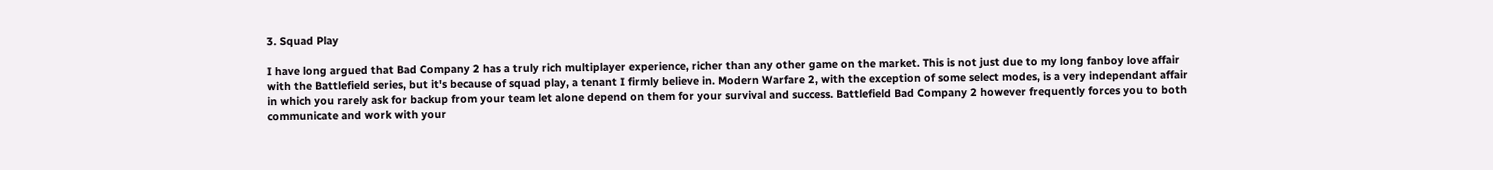3. Squad Play

I have long argued that Bad Company 2 has a truly rich multiplayer experience, richer than any other game on the market. This is not just due to my long fanboy love affair with the Battlefield series, but it's because of squad play, a tenant I firmly believe in. Modern Warfare 2, with the exception of some select modes, is a very independant affair in which you rarely ask for backup from your team let alone depend on them for your survival and success. Battlefield Bad Company 2 however frequently forces you to both communicate and work with your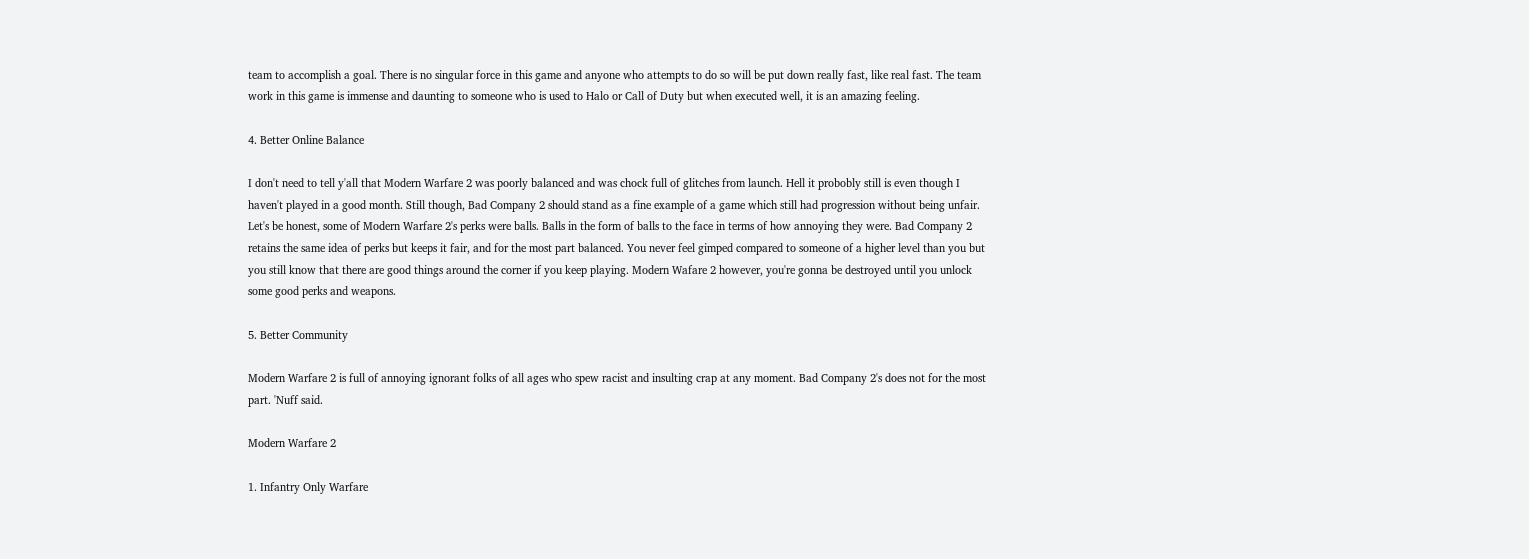team to accomplish a goal. There is no singular force in this game and anyone who attempts to do so will be put down really fast, like real fast. The team work in this game is immense and daunting to someone who is used to Halo or Call of Duty but when executed well, it is an amazing feeling.

4. Better Online Balance

I don't need to tell y'all that Modern Warfare 2 was poorly balanced and was chock full of glitches from launch. Hell it probobly still is even though I haven't played in a good month. Still though, Bad Company 2 should stand as a fine example of a game which still had progression without being unfair. Let's be honest, some of Modern Warfare 2's perks were balls. Balls in the form of balls to the face in terms of how annoying they were. Bad Company 2 retains the same idea of perks but keeps it fair, and for the most part balanced. You never feel gimped compared to someone of a higher level than you but you still know that there are good things around the corner if you keep playing. Modern Wafare 2 however, you're gonna be destroyed until you unlock some good perks and weapons.

5. Better Community

Modern Warfare 2 is full of annoying ignorant folks of all ages who spew racist and insulting crap at any moment. Bad Company 2's does not for the most part. 'Nuff said.

Modern Warfare 2

1. Infantry Only Warfare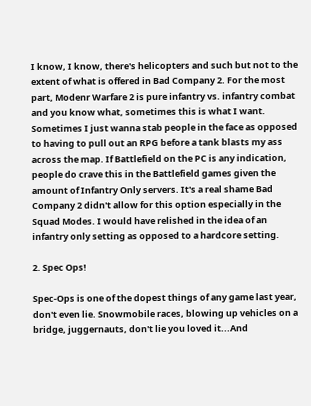I know, I know, there's helicopters and such but not to the extent of what is offered in Bad Company 2. For the most part, Modenr Warfare 2 is pure infantry vs. infantry combat and you know what, sometimes this is what I want. Sometimes I just wanna stab people in the face as opposed to having to pull out an RPG before a tank blasts my ass across the map. If Battlefield on the PC is any indication, people do crave this in the Battlefield games given the amount of Infantry Only servers. It's a real shame Bad Company 2 didn't allow for this option especially in the Squad Modes. I would have relished in the idea of an infantry only setting as opposed to a hardcore setting.

2. Spec Ops!

Spec-Ops is one of the dopest things of any game last year, don't even lie. Snowmobile races, blowing up vehicles on a bridge, juggernauts, don't lie you loved it...And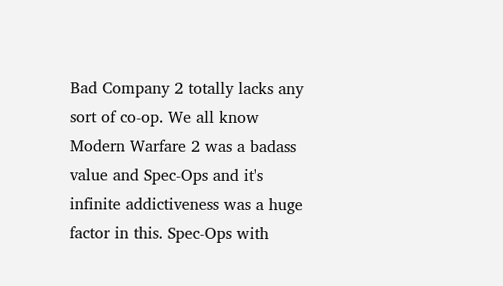Bad Company 2 totally lacks any sort of co-op. We all know Modern Warfare 2 was a badass value and Spec-Ops and it's infinite addictiveness was a huge factor in this. Spec-Ops with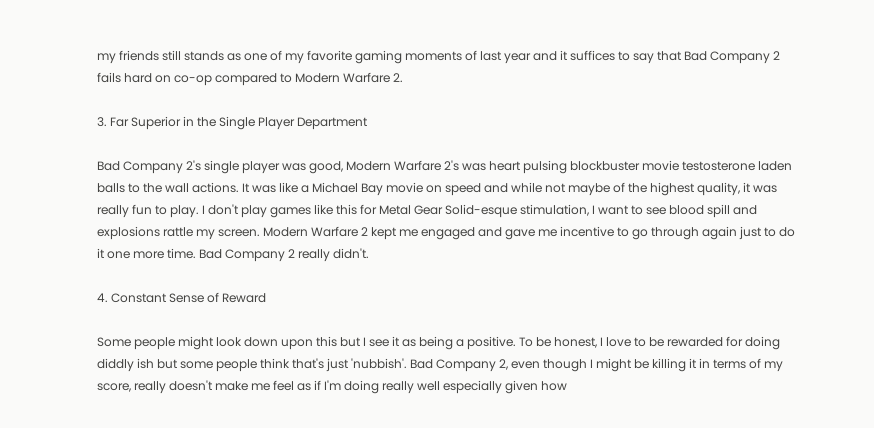my friends still stands as one of my favorite gaming moments of last year and it suffices to say that Bad Company 2 fails hard on co-op compared to Modern Warfare 2.

3. Far Superior in the Single Player Department

Bad Company 2's single player was good, Modern Warfare 2's was heart pulsing blockbuster movie testosterone laden balls to the wall actions. It was like a Michael Bay movie on speed and while not maybe of the highest quality, it was really fun to play. I don't play games like this for Metal Gear Solid-esque stimulation, I want to see blood spill and explosions rattle my screen. Modern Warfare 2 kept me engaged and gave me incentive to go through again just to do it one more time. Bad Company 2 really didn't.

4. Constant Sense of Reward

Some people might look down upon this but I see it as being a positive. To be honest, I love to be rewarded for doing diddly ish but some people think that's just 'nubbish'. Bad Company 2, even though I might be killing it in terms of my score, really doesn't make me feel as if I'm doing really well especially given how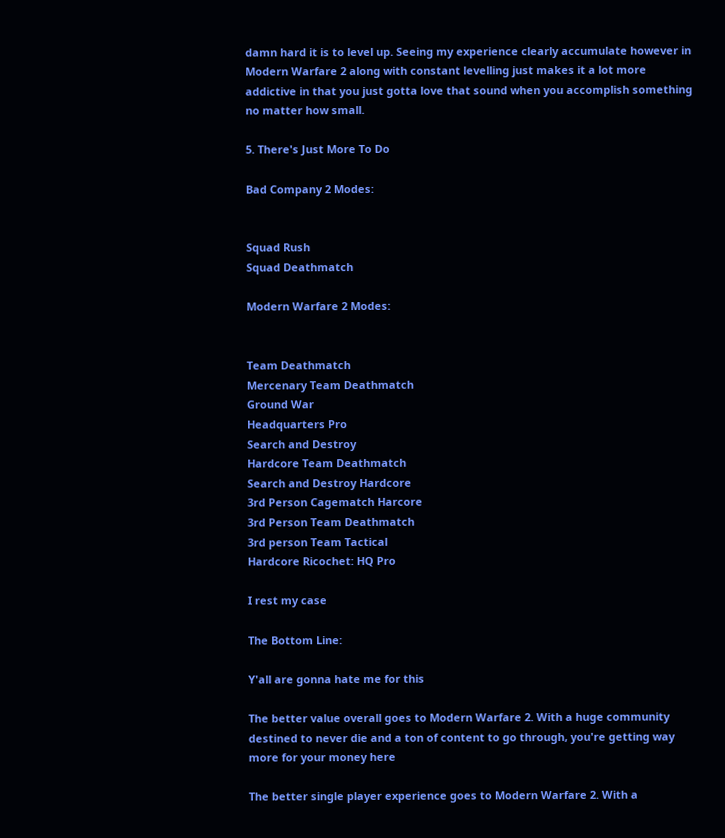damn hard it is to level up. Seeing my experience clearly accumulate however in Modern Warfare 2 along with constant levelling just makes it a lot more addictive in that you just gotta love that sound when you accomplish something no matter how small.

5. There's Just More To Do

Bad Company 2 Modes:


Squad Rush
Squad Deathmatch

Modern Warfare 2 Modes:


Team Deathmatch
Mercenary Team Deathmatch
Ground War
Headquarters Pro
Search and Destroy
Hardcore Team Deathmatch
Search and Destroy Hardcore
3rd Person Cagematch Harcore
3rd Person Team Deathmatch
3rd person Team Tactical
Hardcore Ricochet: HQ Pro

I rest my case

The Bottom Line:

Y'all are gonna hate me for this

The better value overall goes to Modern Warfare 2. With a huge community destined to never die and a ton of content to go through, you're getting way more for your money here

The better single player experience goes to Modern Warfare 2. With a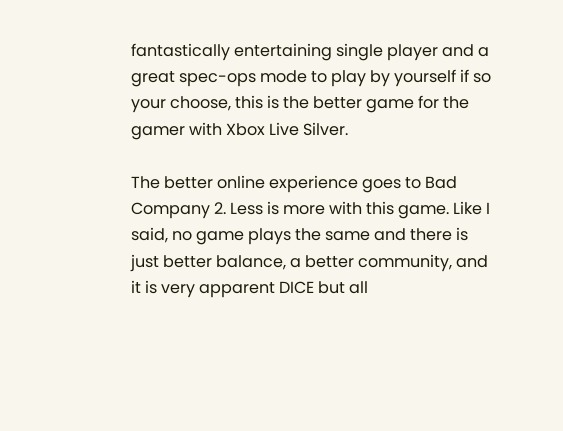fantastically entertaining single player and a great spec-ops mode to play by yourself if so your choose, this is the better game for the gamer with Xbox Live Silver.

The better online experience goes to Bad Company 2. Less is more with this game. Like I said, no game plays the same and there is just better balance, a better community, and it is very apparent DICE but all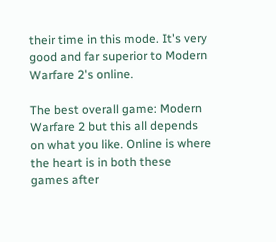their time in this mode. It's very good and far superior to Modern Warfare 2's online.

The best overall game: Modern Warfare 2 but this all depends on what you like. Online is where the heart is in both these games after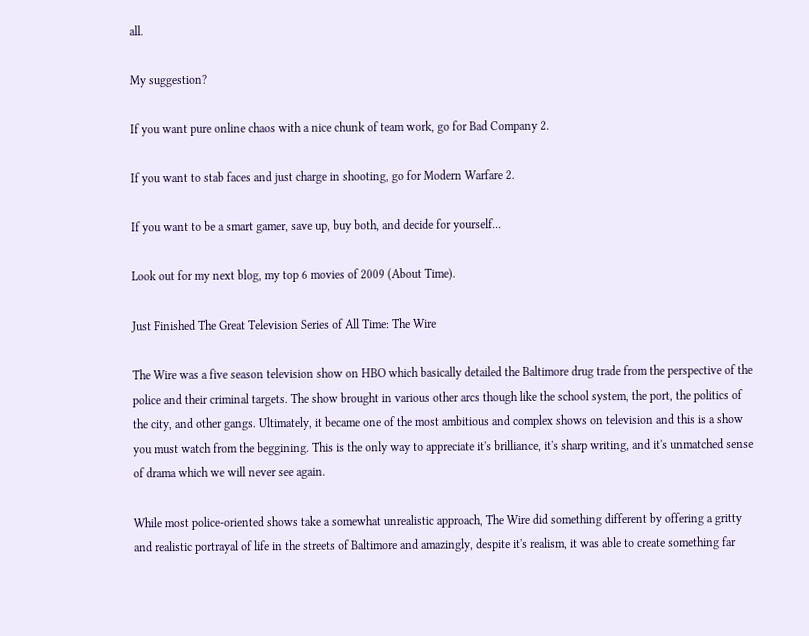all.

My suggestion?

If you want pure online chaos with a nice chunk of team work, go for Bad Company 2.

If you want to stab faces and just charge in shooting, go for Modern Warfare 2.

If you want to be a smart gamer, save up, buy both, and decide for yourself...

Look out for my next blog, my top 6 movies of 2009 (About Time).

Just Finished The Great Television Series of All Time: The Wire

The Wire was a five season television show on HBO which basically detailed the Baltimore drug trade from the perspective of the police and their criminal targets. The show brought in various other arcs though like the school system, the port, the politics of the city, and other gangs. Ultimately, it became one of the most ambitious and complex shows on television and this is a show you must watch from the beggining. This is the only way to appreciate it's brilliance, it's sharp writing, and it's unmatched sense of drama which we will never see again.

While most police-oriented shows take a somewhat unrealistic approach, The Wire did something different by offering a gritty and realistic portrayal of life in the streets of Baltimore and amazingly, despite it's realism, it was able to create something far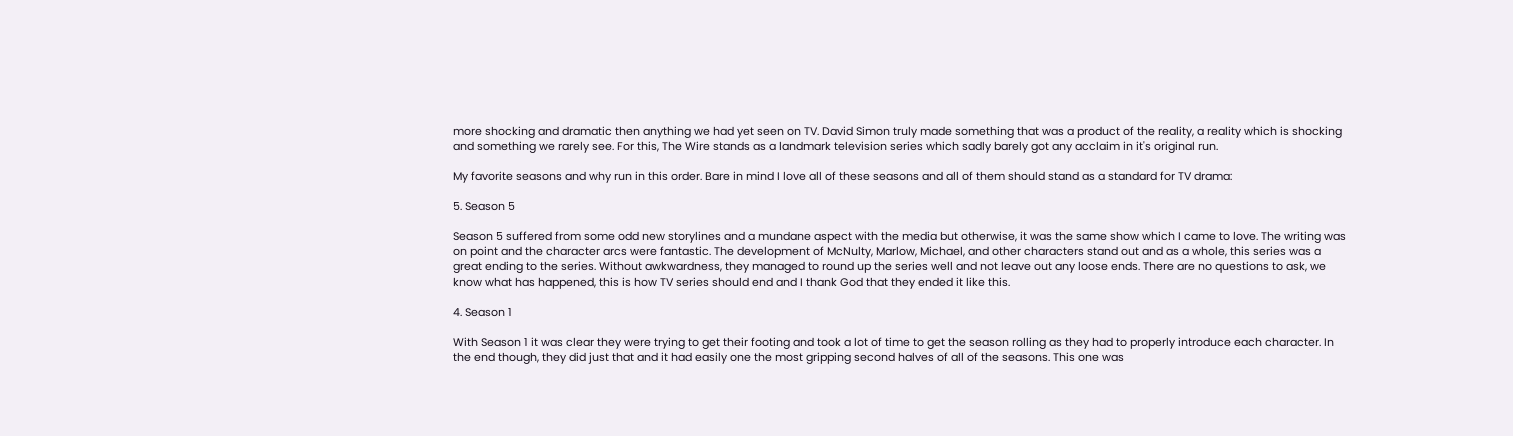more shocking and dramatic then anything we had yet seen on TV. David Simon truly made something that was a product of the reality, a reality which is shocking and something we rarely see. For this, The Wire stands as a landmark television series which sadly barely got any acclaim in it's original run.

My favorite seasons and why run in this order. Bare in mind I love all of these seasons and all of them should stand as a standard for TV drama:

5. Season 5

Season 5 suffered from some odd new storylines and a mundane aspect with the media but otherwise, it was the same show which I came to love. The writing was on point and the character arcs were fantastic. The development of McNulty, Marlow, Michael, and other characters stand out and as a whole, this series was a great ending to the series. Without awkwardness, they managed to round up the series well and not leave out any loose ends. There are no questions to ask, we know what has happened, this is how TV series should end and I thank God that they ended it like this.

4. Season 1

With Season 1 it was clear they were trying to get their footing and took a lot of time to get the season rolling as they had to properly introduce each character. In the end though, they did just that and it had easily one the most gripping second halves of all of the seasons. This one was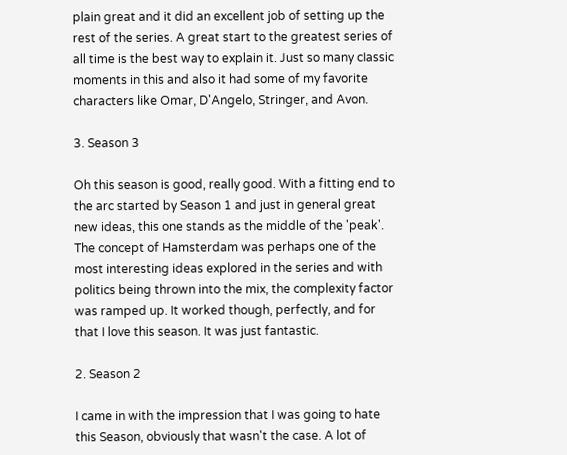plain great and it did an excellent job of setting up the rest of the series. A great start to the greatest series of all time is the best way to explain it. Just so many cIassic moments in this and also it had some of my favorite characters like Omar, D'Angelo, Stringer, and Avon.

3. Season 3

Oh this season is good, really good. With a fitting end to the arc started by Season 1 and just in general great new ideas, this one stands as the middle of the 'peak'. The concept of Hamsterdam was perhaps one of the most interesting ideas explored in the series and with politics being thrown into the mix, the complexity factor was ramped up. It worked though, perfectly, and for that I love this season. It was just fantastic.

2. Season 2

I came in with the impression that I was going to hate this Season, obviously that wasn't the case. A lot of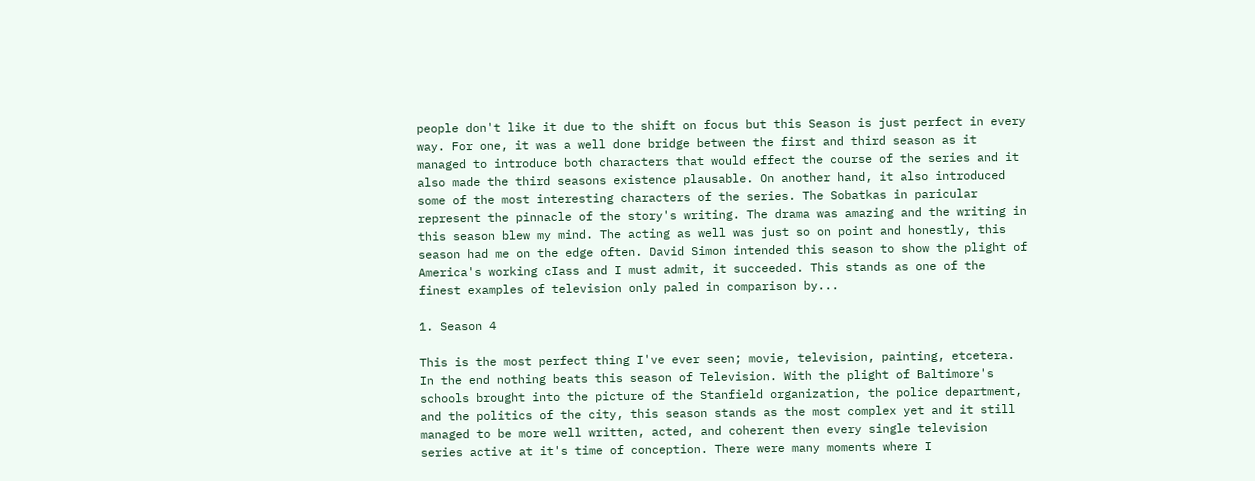people don't like it due to the shift on focus but this Season is just perfect in every way. For one, it was a well done bridge between the first and third season as it managed to introduce both characters that would effect the course of the series and it also made the third seasons existence plausable. On another hand, it also introduced some of the most interesting characters of the series. The Sobatkas in paricular represent the pinnacle of the story's writing. The drama was amazing and the writing in this season blew my mind. The acting as well was just so on point and honestly, this season had me on the edge often. David Simon intended this season to show the plight of America's working cIass and I must admit, it succeeded. This stands as one of the finest examples of television only paled in comparison by...

1. Season 4

This is the most perfect thing I've ever seen; movie, television, painting, etcetera. In the end nothing beats this season of Television. With the plight of Baltimore's schools brought into the picture of the Stanfield organization, the police department, and the politics of the city, this season stands as the most complex yet and it still managed to be more well written, acted, and coherent then every single television series active at it's time of conception. There were many moments where I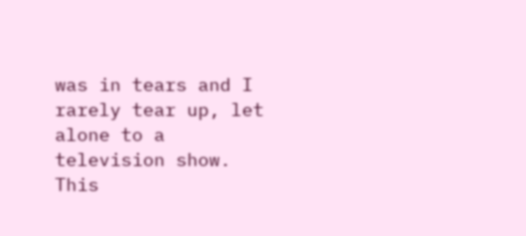was in tears and I rarely tear up, let alone to a television show. This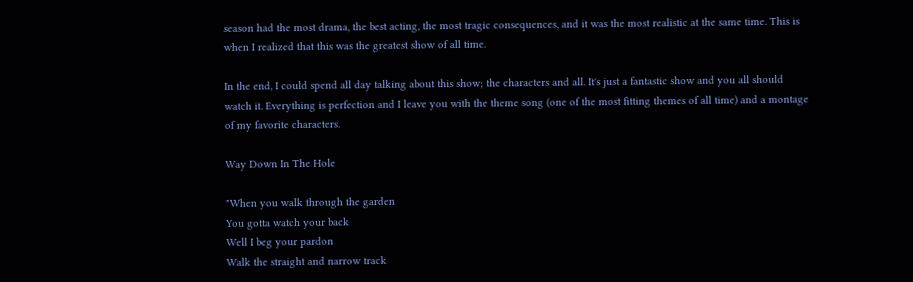season had the most drama, the best acting, the most tragic consequences, and it was the most realistic at the same time. This is when I realized that this was the greatest show of all time.

In the end, I could spend all day talking about this show; the characters and all. It's just a fantastic show and you all should watch it. Everything is perfection and I leave you with the theme song (one of the most fitting themes of all time) and a montage of my favorite characters.

Way Down In The Hole

"When you walk through the garden
You gotta watch your back
Well I beg your pardon
Walk the straight and narrow track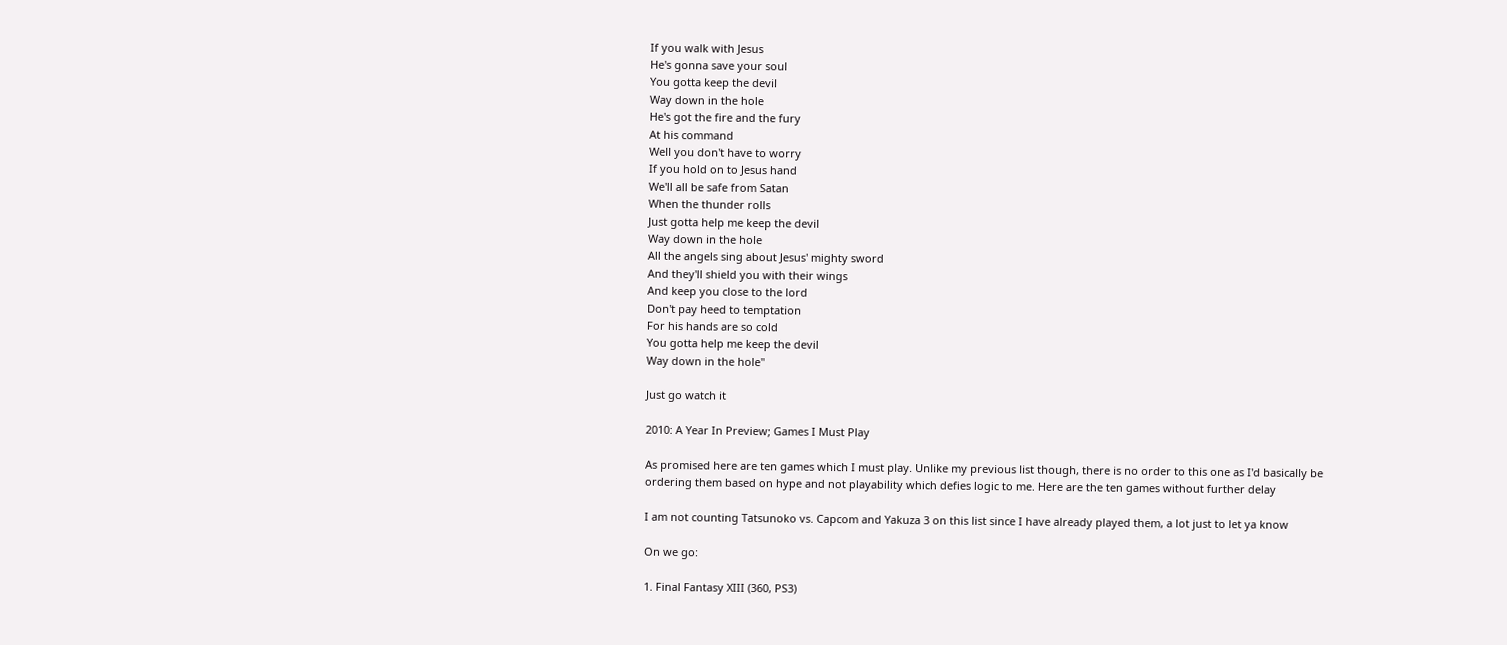If you walk with Jesus
He's gonna save your soul
You gotta keep the devil
Way down in the hole
He's got the fire and the fury
At his command
Well you don't have to worry
If you hold on to Jesus hand
We'll all be safe from Satan
When the thunder rolls
Just gotta help me keep the devil
Way down in the hole
All the angels sing about Jesus' mighty sword
And they'll shield you with their wings
And keep you close to the lord
Don't pay heed to temptation
For his hands are so cold
You gotta help me keep the devil
Way down in the hole"

Just go watch it

2010: A Year In Preview; Games I Must Play

As promised here are ten games which I must play. Unlike my previous list though, there is no order to this one as I'd basically be ordering them based on hype and not playability which defies logic to me. Here are the ten games without further delay

I am not counting Tatsunoko vs. Capcom and Yakuza 3 on this list since I have already played them, a lot just to let ya know

On we go:

1. Final Fantasy XIII (360, PS3)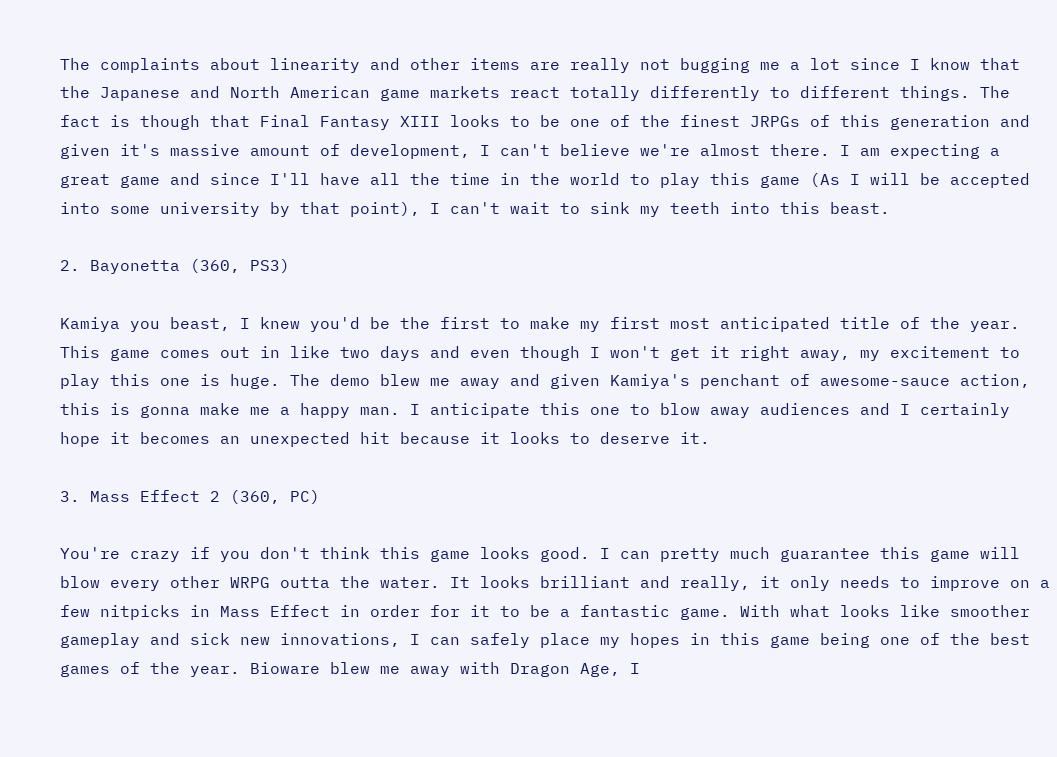The complaints about linearity and other items are really not bugging me a lot since I know that the Japanese and North American game markets react totally differently to different things. The fact is though that Final Fantasy XIII looks to be one of the finest JRPGs of this generation and given it's massive amount of development, I can't believe we're almost there. I am expecting a great game and since I'll have all the time in the world to play this game (As I will be accepted into some university by that point), I can't wait to sink my teeth into this beast.

2. Bayonetta (360, PS3)

Kamiya you beast, I knew you'd be the first to make my first most anticipated title of the year. This game comes out in like two days and even though I won't get it right away, my excitement to play this one is huge. The demo blew me away and given Kamiya's penchant of awesome-sauce action, this is gonna make me a happy man. I anticipate this one to blow away audiences and I certainly hope it becomes an unexpected hit because it looks to deserve it.

3. Mass Effect 2 (360, PC)

You're crazy if you don't think this game looks good. I can pretty much guarantee this game will blow every other WRPG outta the water. It looks brilliant and really, it only needs to improve on a few nitpicks in Mass Effect in order for it to be a fantastic game. With what looks like smoother gameplay and sick new innovations, I can safely place my hopes in this game being one of the best games of the year. Bioware blew me away with Dragon Age, I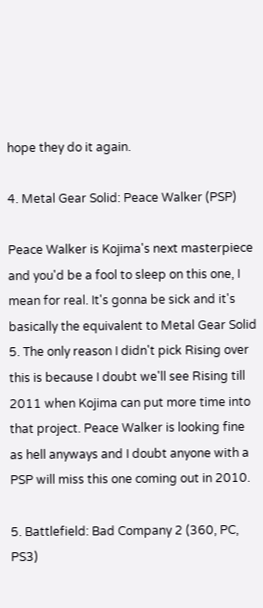hope they do it again.

4. Metal Gear Solid: Peace Walker (PSP)

Peace Walker is Kojima's next masterpiece and you'd be a fool to sleep on this one, I mean for real. It's gonna be sick and it's basically the equivalent to Metal Gear Solid 5. The only reason I didn't pick Rising over this is because I doubt we'll see Rising till 2011 when Kojima can put more time into that project. Peace Walker is looking fine as hell anyways and I doubt anyone with a PSP will miss this one coming out in 2010.

5. Battlefield: Bad Company 2 (360, PC, PS3)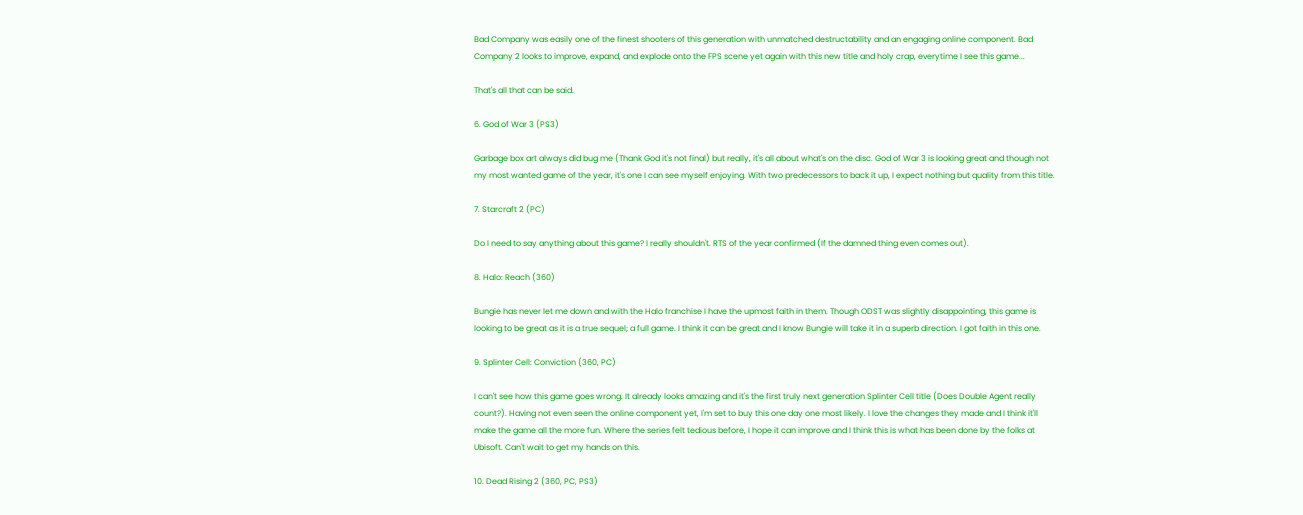Bad Company was easily one of the finest shooters of this generation with unmatched destructability and an engaging online component. Bad Company 2 looks to improve, expand, and explode onto the FPS scene yet again with this new title and holy crap, everytime I see this game...

That's all that can be said.

6. God of War 3 (PS3)

Garbage box art always did bug me (Thank God it's not final) but really, it's all about what's on the disc. God of War 3 is looking great and though not my most wanted game of the year, it's one I can see myself enjoying. With two predecessors to back it up, I expect nothing but quality from this title.

7. Starcraft 2 (PC)

Do I need to say anything about this game? I really shouldn't. RTS of the year confirmed (If the damned thing even comes out).

8. Halo: Reach (360)

Bungie has never let me down and with the Halo franchise I have the upmost faith in them. Though ODST was slightly disappointing, this game is looking to be great as it is a true sequel; a full game. I think it can be great and I know Bungie will take it in a superb direction. I got faith in this one.

9. Splinter Cell: Conviction (360, PC)

I can't see how this game goes wrong. It already looks amazing and it's the first truly next generation Splinter Cell title (Does Double Agent really count?). Having not even seen the online component yet, I'm set to buy this one day one most likely. I love the changes they made and I think it'll make the game all the more fun. Where the series felt tedious before, I hope it can improve and I think this is what has been done by the folks at Ubisoft. Can't wait to get my hands on this.

10. Dead Rising 2 (360, PC, PS3)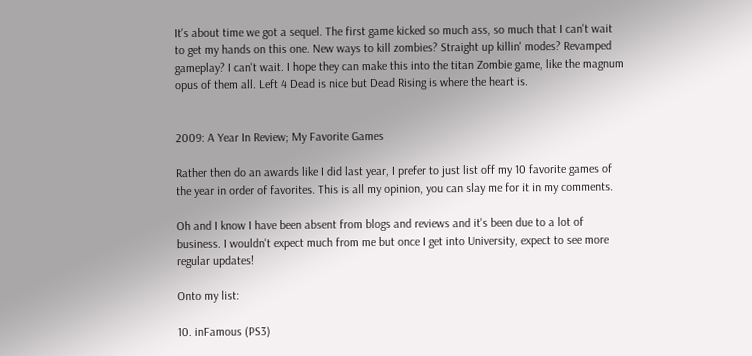It's about time we got a sequel. The first game kicked so much ass, so much that I can't wait to get my hands on this one. New ways to kill zombies? Straight up killin' modes? Revamped gameplay? I can't wait. I hope they can make this into the titan Zombie game, like the magnum opus of them all. Left 4 Dead is nice but Dead Rising is where the heart is.


2009: A Year In Review; My Favorite Games

Rather then do an awards like I did last year, I prefer to just list off my 10 favorite games of the year in order of favorites. This is all my opinion, you can slay me for it in my comments.

Oh and I know I have been absent from blogs and reviews and it's been due to a lot of business. I wouldn't expect much from me but once I get into University, expect to see more regular updates!

Onto my list:

10. inFamous (PS3)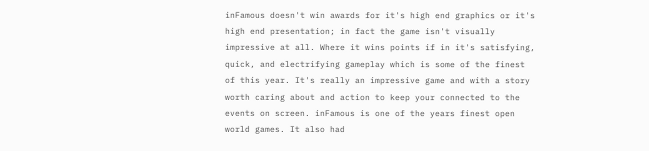inFamous doesn't win awards for it's high end graphics or it's high end presentation; in fact the game isn't visually impressive at all. Where it wins points if in it's satisfying, quick, and electrifying gameplay which is some of the finest of this year. It's really an impressive game and with a story worth caring about and action to keep your connected to the events on screen. inFamous is one of the years finest open world games. It also had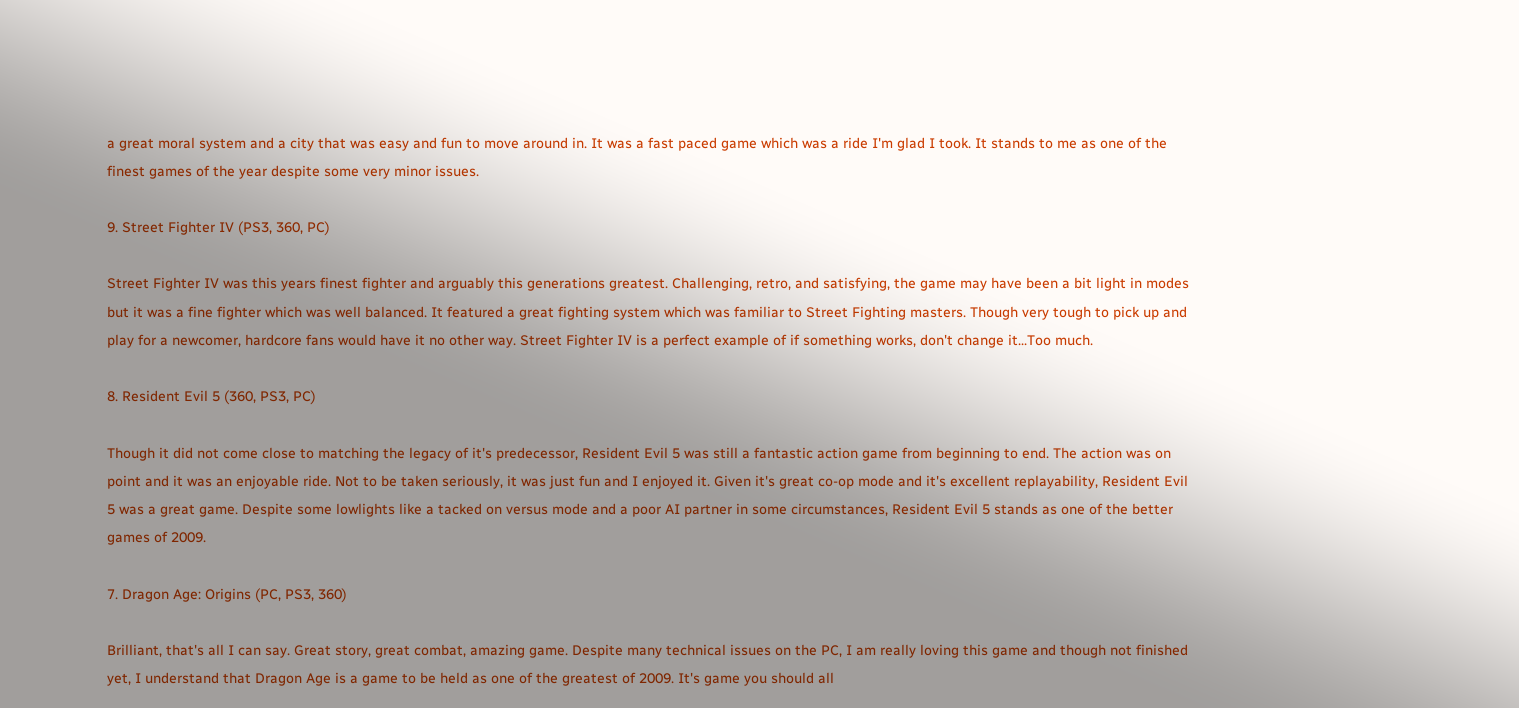a great moral system and a city that was easy and fun to move around in. It was a fast paced game which was a ride I'm glad I took. It stands to me as one of the finest games of the year despite some very minor issues.

9. Street Fighter IV (PS3, 360, PC)

Street Fighter IV was this years finest fighter and arguably this generations greatest. Challenging, retro, and satisfying, the game may have been a bit light in modes but it was a fine fighter which was well balanced. It featured a great fighting system which was familiar to Street Fighting masters. Though very tough to pick up and play for a newcomer, hardcore fans would have it no other way. Street Fighter IV is a perfect example of if something works, don't change it...Too much.

8. Resident Evil 5 (360, PS3, PC)

Though it did not come close to matching the legacy of it's predecessor, Resident Evil 5 was still a fantastic action game from beginning to end. The action was on point and it was an enjoyable ride. Not to be taken seriously, it was just fun and I enjoyed it. Given it's great co-op mode and it's excellent replayability, Resident Evil 5 was a great game. Despite some lowlights like a tacked on versus mode and a poor AI partner in some circumstances, Resident Evil 5 stands as one of the better games of 2009.

7. Dragon Age: Origins (PC, PS3, 360)

Brilliant, that's all I can say. Great story, great combat, amazing game. Despite many technical issues on the PC, I am really loving this game and though not finished yet, I understand that Dragon Age is a game to be held as one of the greatest of 2009. It's game you should all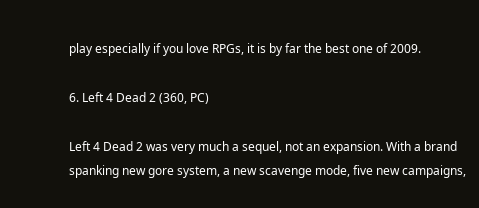play especially if you love RPGs, it is by far the best one of 2009.

6. Left 4 Dead 2 (360, PC)

Left 4 Dead 2 was very much a sequel, not an expansion. With a brand spanking new gore system, a new scavenge mode, five new campaigns,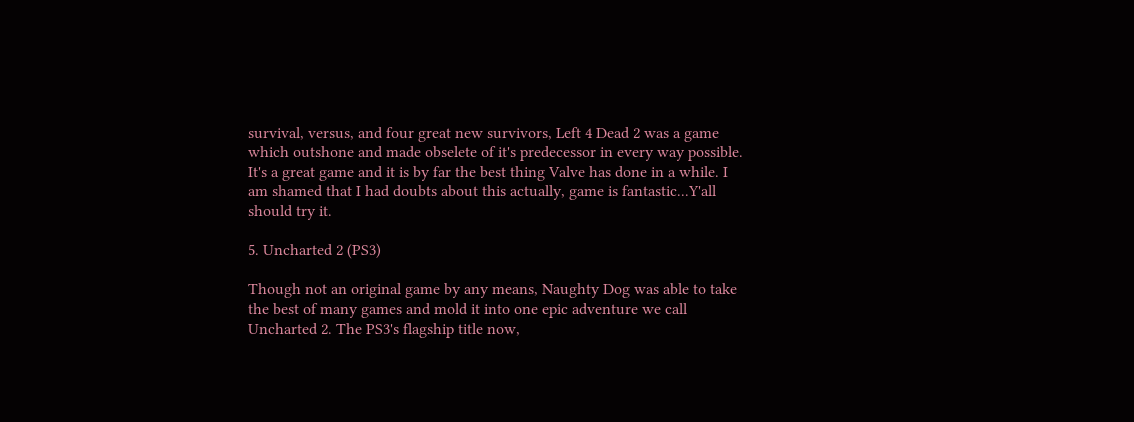survival, versus, and four great new survivors, Left 4 Dead 2 was a game which outshone and made obselete of it's predecessor in every way possible. It's a great game and it is by far the best thing Valve has done in a while. I am shamed that I had doubts about this actually, game is fantastic...Y'all should try it.

5. Uncharted 2 (PS3)

Though not an original game by any means, Naughty Dog was able to take the best of many games and mold it into one epic adventure we call Uncharted 2. The PS3's flagship title now,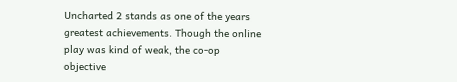Uncharted 2 stands as one of the years greatest achievements. Though the online play was kind of weak, the co-op objective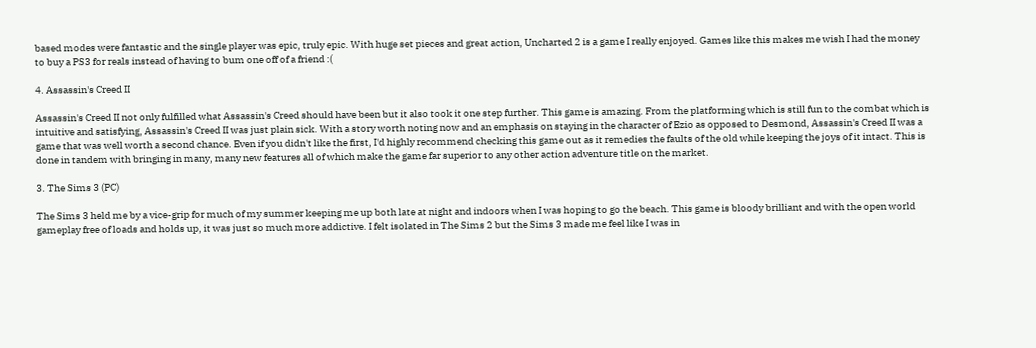based modes were fantastic and the single player was epic, truly epic. With huge set pieces and great action, Uncharted 2 is a game I really enjoyed. Games like this makes me wish I had the money to buy a PS3 for reals instead of having to bum one off of a friend :(

4. Assassin's Creed II

Assassin's Creed II not only fulfilled what Assassin's Creed should have been but it also took it one step further. This game is amazing. From the platforming which is still fun to the combat which is intuitive and satisfying, Assassin's Creed II was just plain sick. With a story worth noting now and an emphasis on staying in the character of Ezio as opposed to Desmond, Assassin's Creed II was a game that was well worth a second chance. Even if you didn't like the first, I'd highly recommend checking this game out as it remedies the faults of the old while keeping the joys of it intact. This is done in tandem with bringing in many, many new features all of which make the game far superior to any other action adventure title on the market.

3. The Sims 3 (PC)

The Sims 3 held me by a vice-grip for much of my summer keeping me up both late at night and indoors when I was hoping to go the beach. This game is bloody brilliant and with the open world gameplay free of loads and holds up, it was just so much more addictive. I felt isolated in The Sims 2 but the Sims 3 made me feel like I was in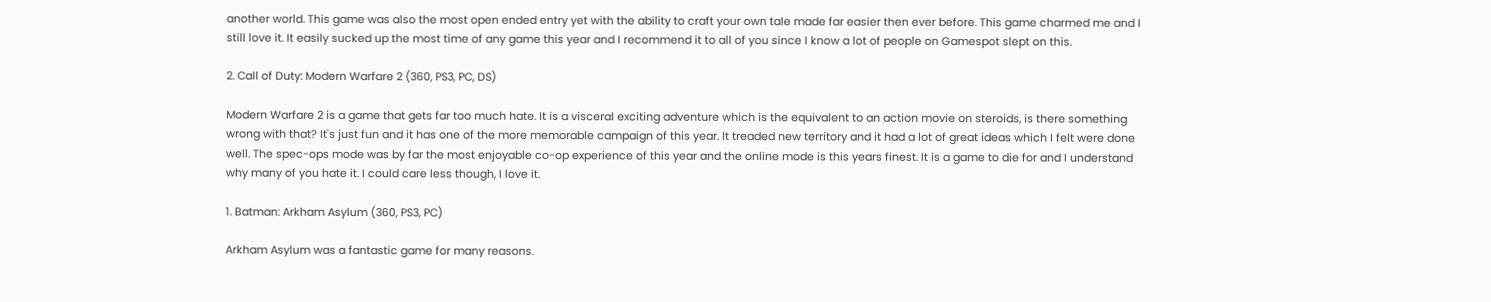another world. This game was also the most open ended entry yet with the ability to craft your own tale made far easier then ever before. This game charmed me and I still love it. It easily sucked up the most time of any game this year and I recommend it to all of you since I know a lot of people on Gamespot slept on this.

2. Call of Duty: Modern Warfare 2 (360, PS3, PC, DS)

Modern Warfare 2 is a game that gets far too much hate. It is a visceral exciting adventure which is the equivalent to an action movie on steroids, is there something wrong with that? It's just fun and it has one of the more memorable campaign of this year. It treaded new territory and it had a lot of great ideas which I felt were done well. The spec-ops mode was by far the most enjoyable co-op experience of this year and the online mode is this years finest. It is a game to die for and I understand why many of you hate it. I could care less though, I love it.

1. Batman: Arkham Asylum (360, PS3, PC)

Arkham Asylum was a fantastic game for many reasons.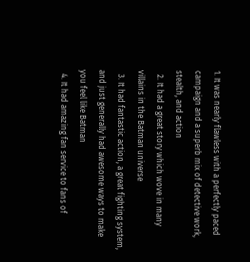1. It was nearly flawless with a perfectly paced campaign and a superb mix of detective work, stealth, and action
  2. It had a great story which wove in many villains in the Batman universe
  3. It had fantastic action, a great fighting system, and just generally had awesome ways to make you feel like Batman
  4. It had amazing fan service to fans of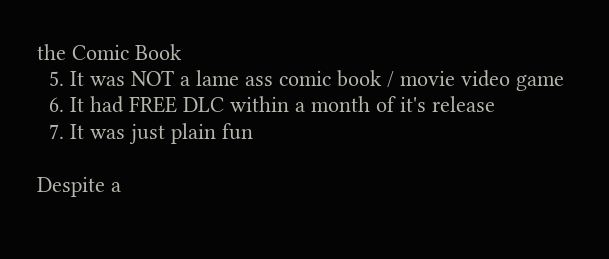the Comic Book
  5. It was NOT a lame ass comic book / movie video game
  6. It had FREE DLC within a month of it's release
  7. It was just plain fun

Despite a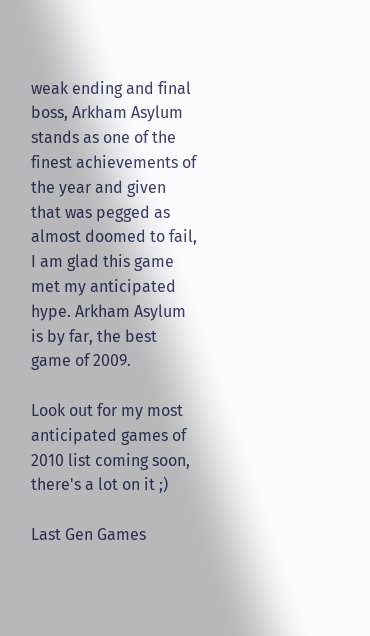weak ending and final boss, Arkham Asylum stands as one of the finest achievements of the year and given that was pegged as almost doomed to fail, I am glad this game met my anticipated hype. Arkham Asylum is by far, the best game of 2009.

Look out for my most anticipated games of 2010 list coming soon, there's a lot on it ;)

Last Gen Games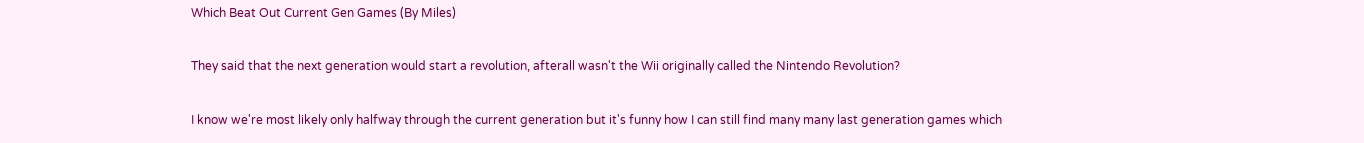Which Beat Out Current Gen Games (By Miles)

They said that the next generation would start a revolution, afterall wasn't the Wii originally called the Nintendo Revolution?

I know we're most likely only halfway through the current generation but it's funny how I can still find many many last generation games which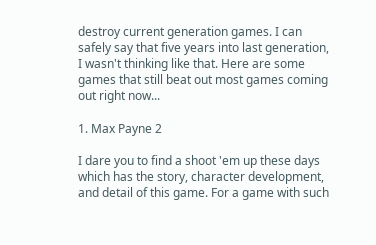destroy current generation games. I can safely say that five years into last generation, I wasn't thinking like that. Here are some games that still beat out most games coming out right now...

1. Max Payne 2

I dare you to find a shoot 'em up these days which has the story, character development, and detail of this game. For a game with such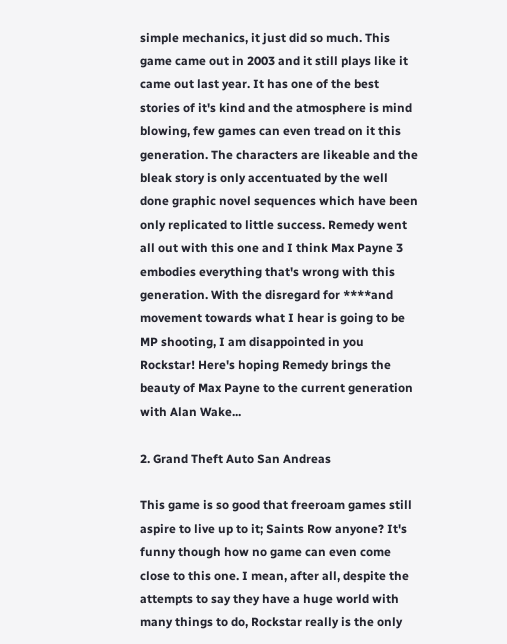simple mechanics, it just did so much. This game came out in 2003 and it still plays like it came out last year. It has one of the best stories of it's kind and the atmosphere is mind blowing, few games can even tread on it this generation. The characters are likeable and the bleak story is only accentuated by the well done graphic novel sequences which have been only replicated to little success. Remedy went all out with this one and I think Max Payne 3 embodies everything that's wrong with this generation. With the disregard for ****and movement towards what I hear is going to be MP shooting, I am disappointed in you Rockstar! Here's hoping Remedy brings the beauty of Max Payne to the current generation with Alan Wake...

2. Grand Theft Auto San Andreas

This game is so good that freeroam games still aspire to live up to it; Saints Row anyone? It's funny though how no game can even come close to this one. I mean, after all, despite the attempts to say they have a huge world with many things to do, Rockstar really is the only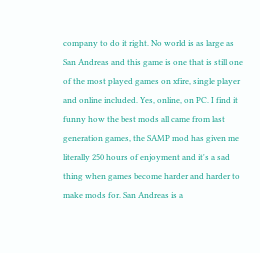company to do it right. No world is as large as San Andreas and this game is one that is still one of the most played games on xfire, single player and online included. Yes, online, on PC. I find it funny how the best mods all came from last generation games, the SAMP mod has given me literally 250 hours of enjoyment and it's a sad thing when games become harder and harder to make mods for. San Andreas is a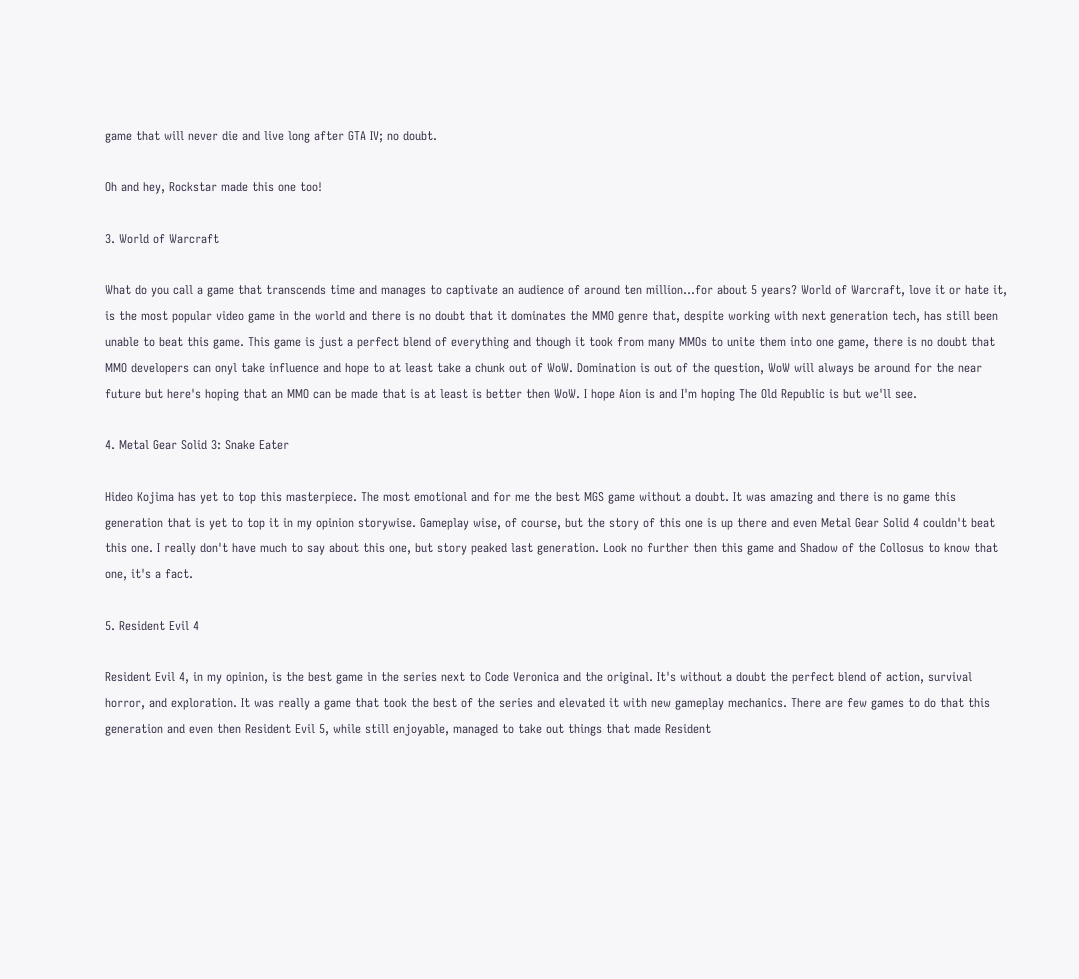game that will never die and live long after GTA IV; no doubt.

Oh and hey, Rockstar made this one too!

3. World of Warcraft

What do you call a game that transcends time and manages to captivate an audience of around ten million...for about 5 years? World of Warcraft, love it or hate it, is the most popular video game in the world and there is no doubt that it dominates the MMO genre that, despite working with next generation tech, has still been unable to beat this game. This game is just a perfect blend of everything and though it took from many MMOs to unite them into one game, there is no doubt that MMO developers can onyl take influence and hope to at least take a chunk out of WoW. Domination is out of the question, WoW will always be around for the near future but here's hoping that an MMO can be made that is at least is better then WoW. I hope Aion is and I'm hoping The Old Republic is but we'll see.

4. Metal Gear Solid 3: Snake Eater

Hideo Kojima has yet to top this masterpiece. The most emotional and for me the best MGS game without a doubt. It was amazing and there is no game this generation that is yet to top it in my opinion storywise. Gameplay wise, of course, but the story of this one is up there and even Metal Gear Solid 4 couldn't beat this one. I really don't have much to say about this one, but story peaked last generation. Look no further then this game and Shadow of the Collosus to know that one, it's a fact.

5. Resident Evil 4

Resident Evil 4, in my opinion, is the best game in the series next to Code Veronica and the original. It's without a doubt the perfect blend of action, survival horror, and exploration. It was really a game that took the best of the series and elevated it with new gameplay mechanics. There are few games to do that this generation and even then Resident Evil 5, while still enjoyable, managed to take out things that made Resident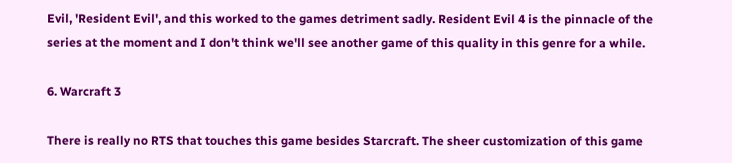Evil, 'Resident Evil', and this worked to the games detriment sadly. Resident Evil 4 is the pinnacle of the series at the moment and I don't think we'll see another game of this quality in this genre for a while.

6. Warcraft 3

There is really no RTS that touches this game besides Starcraft. The sheer customization of this game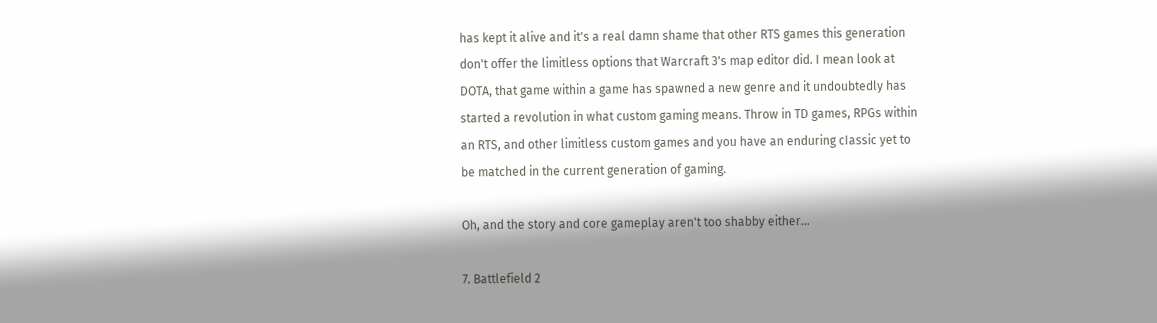has kept it alive and it's a real damn shame that other RTS games this generation don't offer the limitless options that Warcraft 3's map editor did. I mean look at DOTA, that game within a game has spawned a new genre and it undoubtedly has started a revolution in what custom gaming means. Throw in TD games, RPGs within an RTS, and other limitless custom games and you have an enduring cIassic yet to be matched in the current generation of gaming.

Oh, and the story and core gameplay aren't too shabby either...

7. Battlefield 2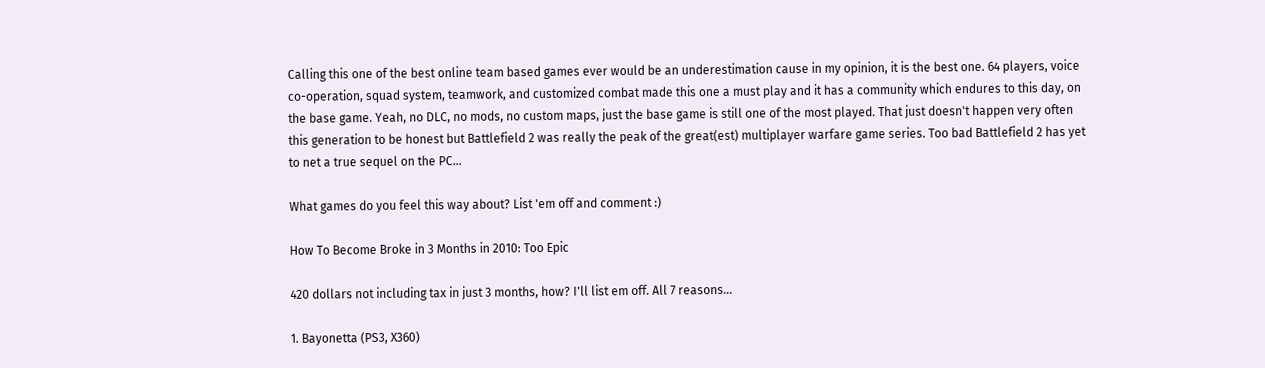Calling this one of the best online team based games ever would be an underestimation cause in my opinion, it is the best one. 64 players, voice co-operation, squad system, teamwork, and customized combat made this one a must play and it has a community which endures to this day, on the base game. Yeah, no DLC, no mods, no custom maps, just the base game is still one of the most played. That just doesn't happen very often this generation to be honest but Battlefield 2 was really the peak of the great(est) multiplayer warfare game series. Too bad Battlefield 2 has yet to net a true sequel on the PC...

What games do you feel this way about? List 'em off and comment :)

How To Become Broke in 3 Months in 2010: Too Epic

420 dollars not including tax in just 3 months, how? I'll list em off. All 7 reasons...

1. Bayonetta (PS3, X360)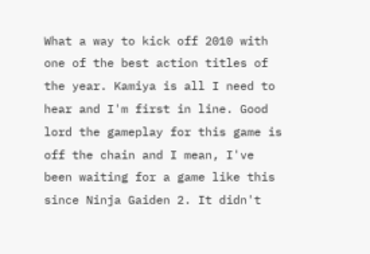What a way to kick off 2010 with one of the best action titles of the year. Kamiya is all I need to hear and I'm first in line. Good lord the gameplay for this game is off the chain and I mean, I've been waiting for a game like this since Ninja Gaiden 2. It didn't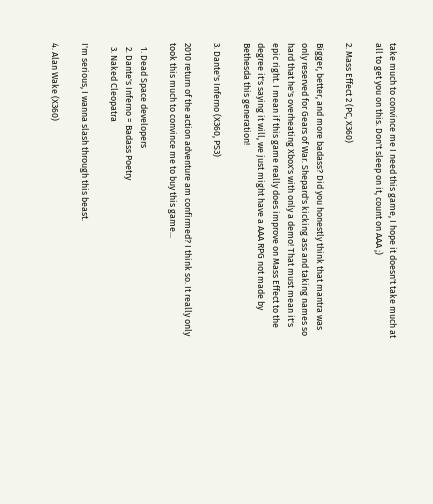take much to convince me I need this game, I hope it doesn't take much at all to get you on this. Don't sleep on it, count on AAA ;)

2. Mass Effect 2 (PC, X360)

Bigger, better, and more badass? Did you honestly think that mantra was only reserved for Gears of War. Shepard's kicking ass and taking names so hard that he's overheating Xbox's with only a demo! That must mean it's epic right. I mean if this game really does improve on Mass Effect to the degree it's saying it will, we just might have a AAA RPG not made by Bethesda this generation!

3. Dante's Inferno (X360, PS3)

2010 return of the action adventure am confirmed? I think so. It really only took this much to convince me to buy this game...

  1. Dead Space developers
  2. Dante's Inferno = Badass Poetry
  3. Naked Cleopatra

I'm serious, I wanna slash through this beast.

4. Alan Wake (X360)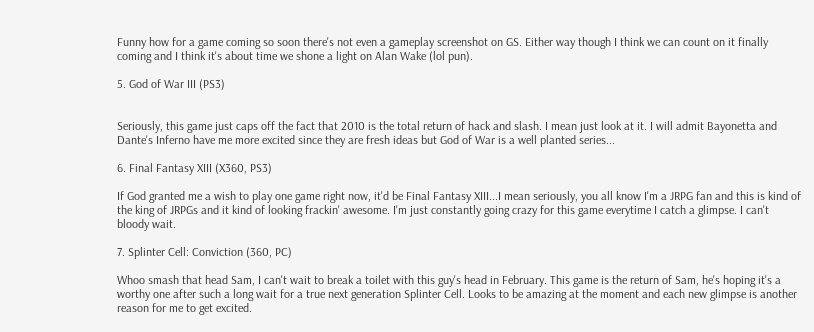Funny how for a game coming so soon there's not even a gameplay screenshot on GS. Either way though I think we can count on it finally coming and I think it's about time we shone a light on Alan Wake (lol pun).

5. God of War III (PS3)


Seriously, this game just caps off the fact that 2010 is the total return of hack and slash. I mean just look at it. I will admit Bayonetta and Dante's Inferno have me more excited since they are fresh ideas but God of War is a well planted series...

6. Final Fantasy XIII (X360, PS3)

If God granted me a wish to play one game right now, it'd be Final Fantasy XIII...I mean seriously, you all know I'm a JRPG fan and this is kind of the king of JRPGs and it kind of looking frackin' awesome. I'm just constantly going crazy for this game everytime I catch a glimpse. I can't bloody wait.

7. Splinter Cell: Conviction (360, PC)

Whoo smash that head Sam, I can't wait to break a toilet with this guy's head in February. This game is the return of Sam, he's hoping it's a worthy one after such a long wait for a true next generation Splinter Cell. Looks to be amazing at the moment and each new glimpse is another reason for me to get excited.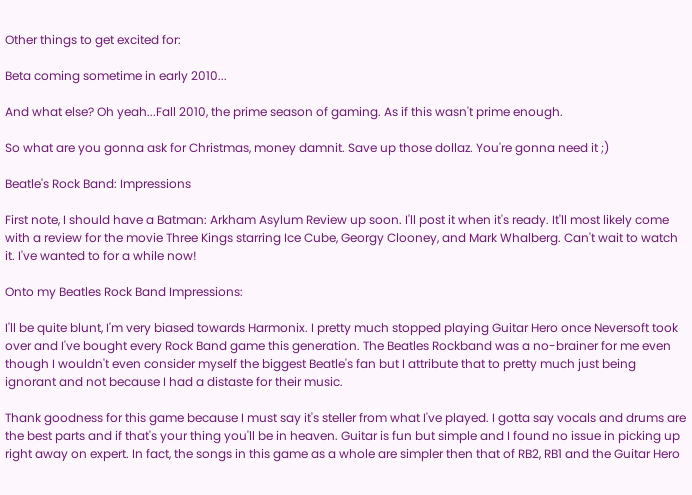Other things to get excited for:

Beta coming sometime in early 2010...

And what else? Oh yeah...Fall 2010, the prime season of gaming. As if this wasn't prime enough.

So what are you gonna ask for Christmas, money damnit. Save up those dollaz. You're gonna need it ;)

Beatle's Rock Band: Impressions

First note, I should have a Batman: Arkham Asylum Review up soon. I'll post it when it's ready. It'll most likely come with a review for the movie Three Kings starring Ice Cube, Georgy Clooney, and Mark Whalberg. Can't wait to watch it. I've wanted to for a while now!

Onto my Beatles Rock Band Impressions:

I'll be quite blunt, I'm very biased towards Harmonix. I pretty much stopped playing Guitar Hero once Neversoft took over and I've bought every Rock Band game this generation. The Beatles Rockband was a no-brainer for me even though I wouldn't even consider myself the biggest Beatle's fan but I attribute that to pretty much just being ignorant and not because I had a distaste for their music.

Thank goodness for this game because I must say it's steller from what I've played. I gotta say vocals and drums are the best parts and if that's your thing you'll be in heaven. Guitar is fun but simple and I found no issue in picking up right away on expert. In fact, the songs in this game as a whole are simpler then that of RB2, RB1 and the Guitar Hero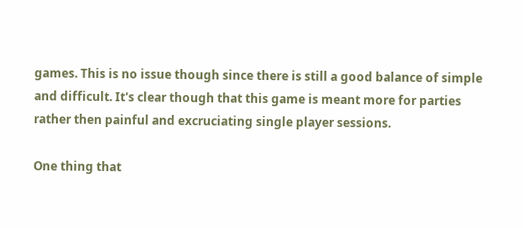games. This is no issue though since there is still a good balance of simple and difficult. It's clear though that this game is meant more for parties rather then painful and excruciating single player sessions.

One thing that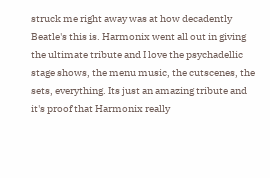struck me right away was at how decadently Beatle's this is. Harmonix went all out in giving the ultimate tribute and I love the psychadellic stage shows, the menu music, the cutscenes, the sets, everything. Its just an amazing tribute and it's proof that Harmonix really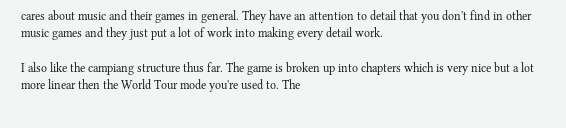cares about music and their games in general. They have an attention to detail that you don't find in other music games and they just put a lot of work into making every detail work.

I also like the campiang structure thus far. The game is broken up into chapters which is very nice but a lot more linear then the World Tour mode you're used to. The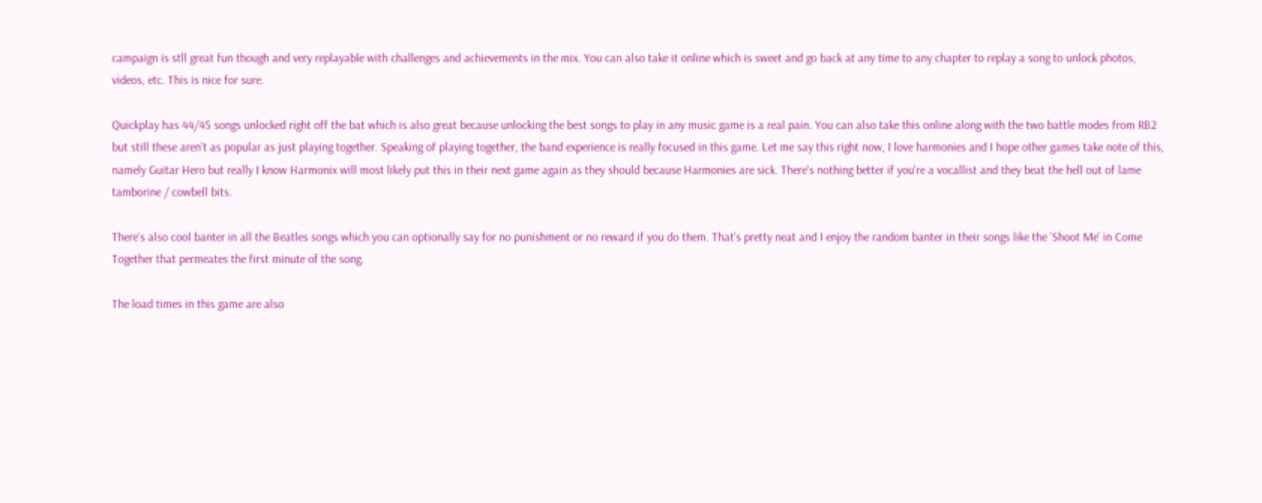campaign is stll great fun though and very replayable with challenges and achievements in the mix. You can also take it online which is sweet and go back at any time to any chapter to replay a song to unlock photos, videos, etc. This is nice for sure.

Quickplay has 44/45 songs unlocked right off the bat which is also great because unlocking the best songs to play in any music game is a real pain. You can also take this online along with the two battle modes from RB2 but still these aren't as popular as just playing together. Speaking of playing together, the band experience is really focused in this game. Let me say this right now, I love harmonies and I hope other games take note of this, namely Guitar Hero but really I know Harmonix will most likely put this in their next game again as they should because Harmonies are sick. There's nothing better if you're a vocallist and they beat the hell out of lame tamborine / cowbell bits.

There's also cool banter in all the Beatles songs which you can optionally say for no punishment or no reward if you do them. That's pretty neat and I enjoy the random banter in their songs like the 'Shoot Me' in Come Together that permeates the first minute of the song.

The load times in this game are also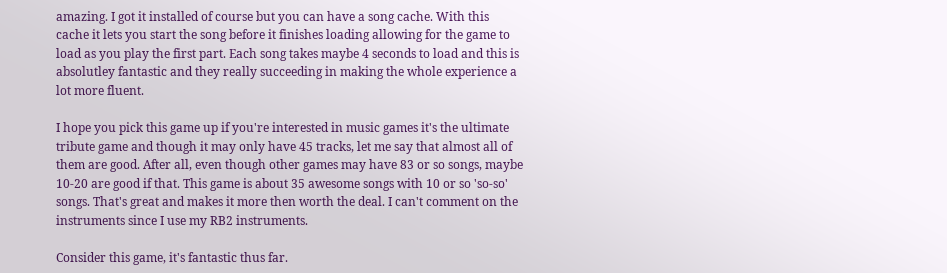amazing. I got it installed of course but you can have a song cache. With this cache it lets you start the song before it finishes loading allowing for the game to load as you play the first part. Each song takes maybe 4 seconds to load and this is absolutley fantastic and they really succeeding in making the whole experience a lot more fluent.

I hope you pick this game up if you're interested in music games it's the ultimate tribute game and though it may only have 45 tracks, let me say that almost all of them are good. After all, even though other games may have 83 or so songs, maybe 10-20 are good if that. This game is about 35 awesome songs with 10 or so 'so-so' songs. That's great and makes it more then worth the deal. I can't comment on the instruments since I use my RB2 instruments.

Consider this game, it's fantastic thus far.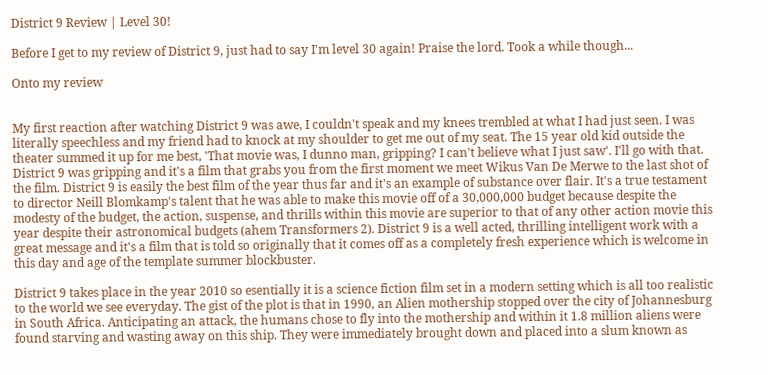District 9 Review | Level 30!

Before I get to my review of District 9, just had to say I'm level 30 again! Praise the lord. Took a while though...

Onto my review


My first reaction after watching District 9 was awe, I couldn't speak and my knees trembled at what I had just seen. I was literally speechless and my friend had to knock at my shoulder to get me out of my seat. The 15 year old kid outside the theater summed it up for me best, 'That movie was, I dunno man, gripping? I can't believe what I just saw'. I'll go with that. District 9 was gripping and it's a film that grabs you from the first moment we meet Wikus Van De Merwe to the last shot of the film. District 9 is easily the best film of the year thus far and it's an example of substance over flair. It's a true testament to director Neill Blomkamp's talent that he was able to make this movie off of a 30,000,000 budget because despite the modesty of the budget, the action, suspense, and thrills within this movie are superior to that of any other action movie this year despite their astronomical budgets (ahem Transformers 2). District 9 is a well acted, thrilling intelligent work with a great message and it's a film that is told so originally that it comes off as a completely fresh experience which is welcome in this day and age of the template summer blockbuster.

District 9 takes place in the year 2010 so esentially it is a science fiction film set in a modern setting which is all too realistic to the world we see everyday. The gist of the plot is that in 1990, an Alien mothership stopped over the city of Johannesburg in South Africa. Anticipating an attack, the humans chose to fly into the mothership and within it 1.8 million aliens were found starving and wasting away on this ship. They were immediately brought down and placed into a slum known as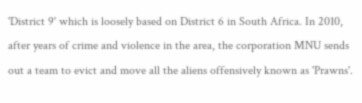'District 9' which is loosely based on District 6 in South Africa. In 2010, after years of crime and violence in the area, the corporation MNU sends out a team to evict and move all the aliens offensively known as 'Prawns'.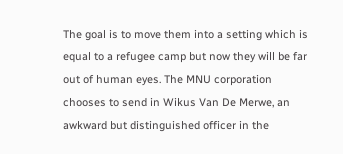The goal is to move them into a setting which is equal to a refugee camp but now they will be far out of human eyes. The MNU corporation chooses to send in Wikus Van De Merwe, an awkward but distinguished officer in the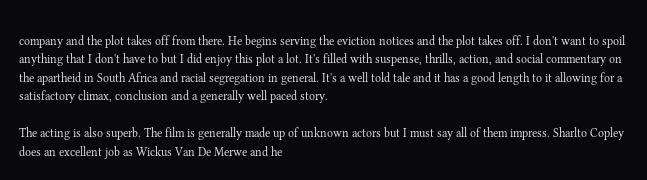company and the plot takes off from there. He begins serving the eviction notices and the plot takes off. I don't want to spoil anything that I don't have to but I did enjoy this plot a lot. It's filled with suspense, thrills, action, and social commentary on the apartheid in South Africa and racial segregation in general. It's a well told tale and it has a good length to it allowing for a satisfactory climax, conclusion and a generally well paced story.

The acting is also superb. The film is generally made up of unknown actors but I must say all of them impress. Sharlto Copley does an excellent job as Wickus Van De Merwe and he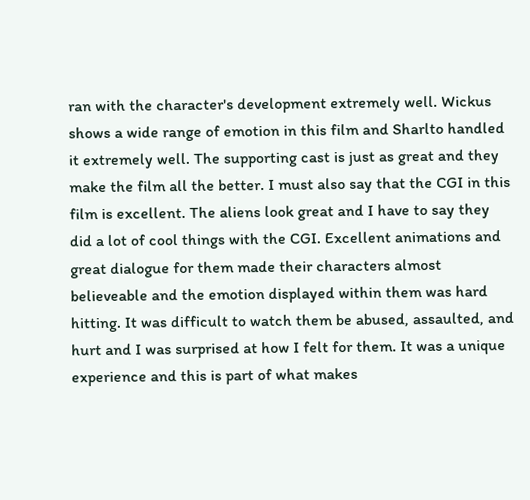ran with the character's development extremely well. Wickus shows a wide range of emotion in this film and Sharlto handled it extremely well. The supporting cast is just as great and they make the film all the better. I must also say that the CGI in this film is excellent. The aliens look great and I have to say they did a lot of cool things with the CGI. Excellent animations and great dialogue for them made their characters almost believeable and the emotion displayed within them was hard hitting. It was difficult to watch them be abused, assaulted, and hurt and I was surprised at how I felt for them. It was a unique experience and this is part of what makes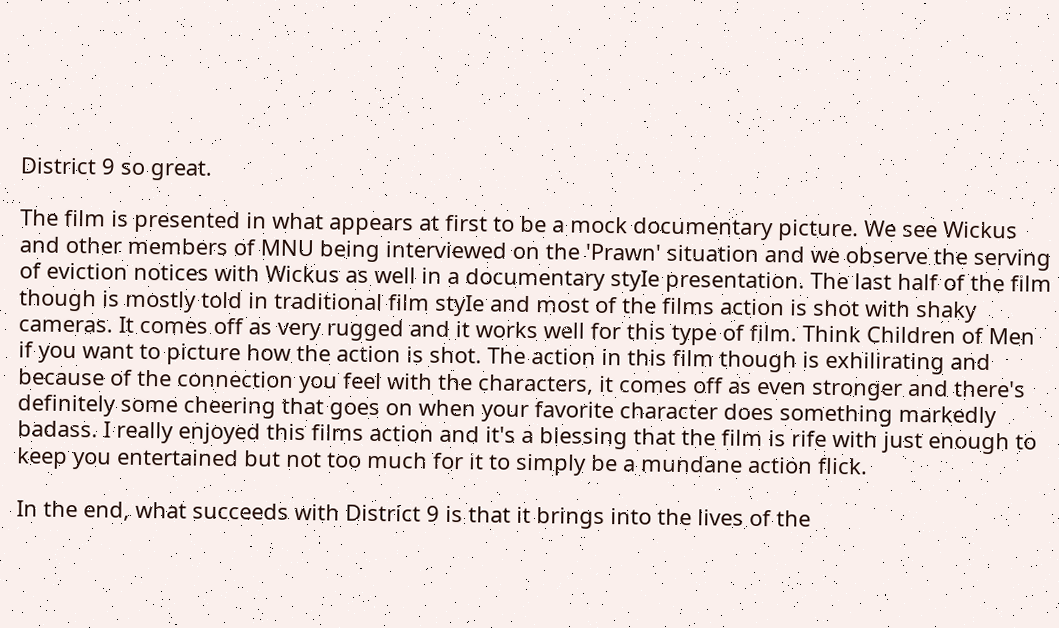District 9 so great.

The film is presented in what appears at first to be a mock documentary picture. We see Wickus and other members of MNU being interviewed on the 'Prawn' situation and we observe the serving of eviction notices with Wickus as well in a documentary styIe presentation. The last half of the film though is mostly told in traditional film styIe and most of the films action is shot with shaky cameras. It comes off as very rugged and it works well for this type of film. Think Children of Men if you want to picture how the action is shot. The action in this film though is exhilirating and because of the connection you feel with the characters, it comes off as even stronger and there's definitely some cheering that goes on when your favorite character does something markedly badass. I really enjoyed this films action and it's a blessing that the film is rife with just enough to keep you entertained but not too much for it to simply be a mundane action flick.

In the end, what succeeds with District 9 is that it brings into the lives of the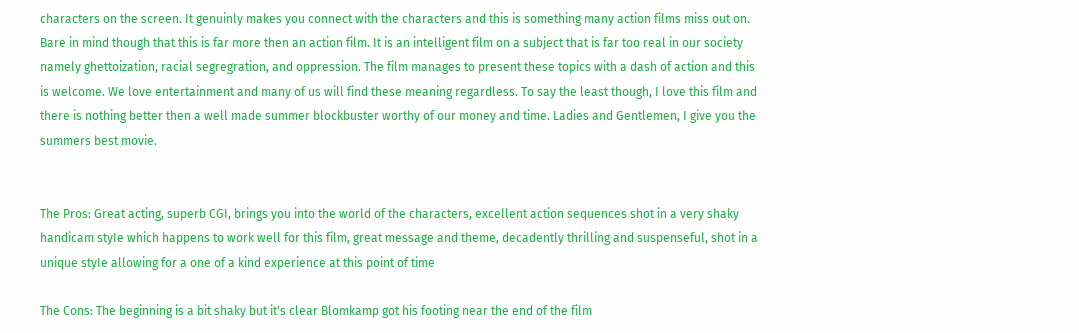characters on the screen. It genuinly makes you connect with the characters and this is something many action films miss out on. Bare in mind though that this is far more then an action film. It is an intelligent film on a subject that is far too real in our society namely ghettoization, racial segregration, and oppression. The film manages to present these topics with a dash of action and this is welcome. We love entertainment and many of us will find these meaning regardless. To say the least though, I love this film and there is nothing better then a well made summer blockbuster worthy of our money and time. Ladies and Gentlemen, I give you the summers best movie.


The Pros: Great acting, superb CGI, brings you into the world of the characters, excellent action sequences shot in a very shaky handicam styIe which happens to work well for this film, great message and theme, decadently thrilling and suspenseful, shot in a unique styIe allowing for a one of a kind experience at this point of time

The Cons: The beginning is a bit shaky but it's clear Blomkamp got his footing near the end of the film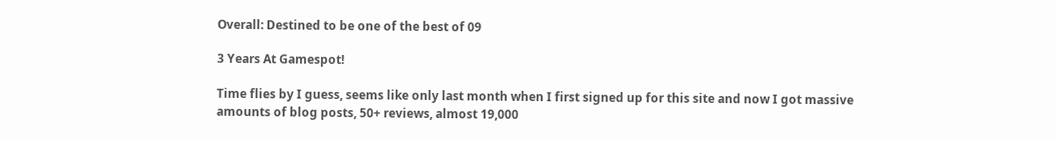Overall: Destined to be one of the best of 09

3 Years At Gamespot!

Time flies by I guess, seems like only last month when I first signed up for this site and now I got massive amounts of blog posts, 50+ reviews, almost 19,000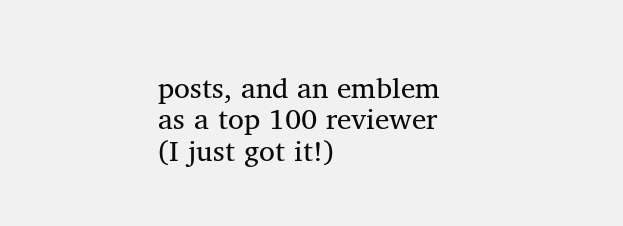posts, and an emblem as a top 100 reviewer (I just got it!)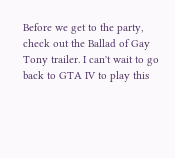Before we get to the party, check out the Ballad of Gay Tony trailer. I can't wait to go back to GTA IV to play this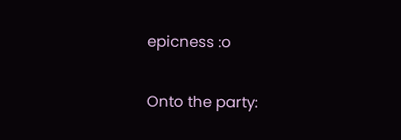epicness :o

Onto the party: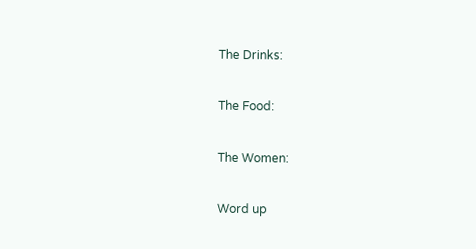The Drinks:

The Food:

The Women:

Word up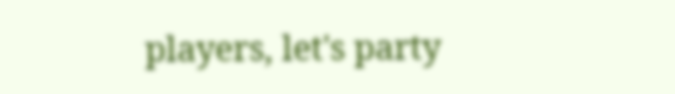players, let's party